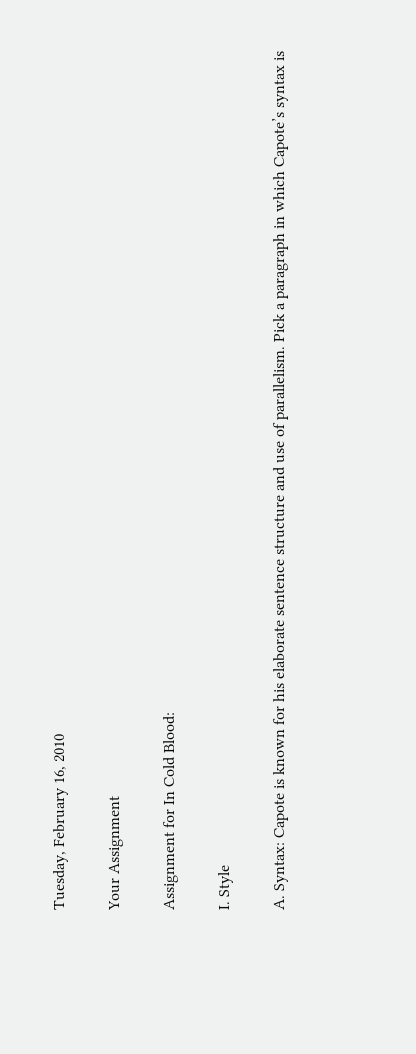Tuesday, February 16, 2010

Your Assignment

Assignment for In Cold Blood:

I. Style

A. Syntax: Capote is known for his elaborate sentence structure and use of parallelism. Pick a paragraph in which Capote’s syntax is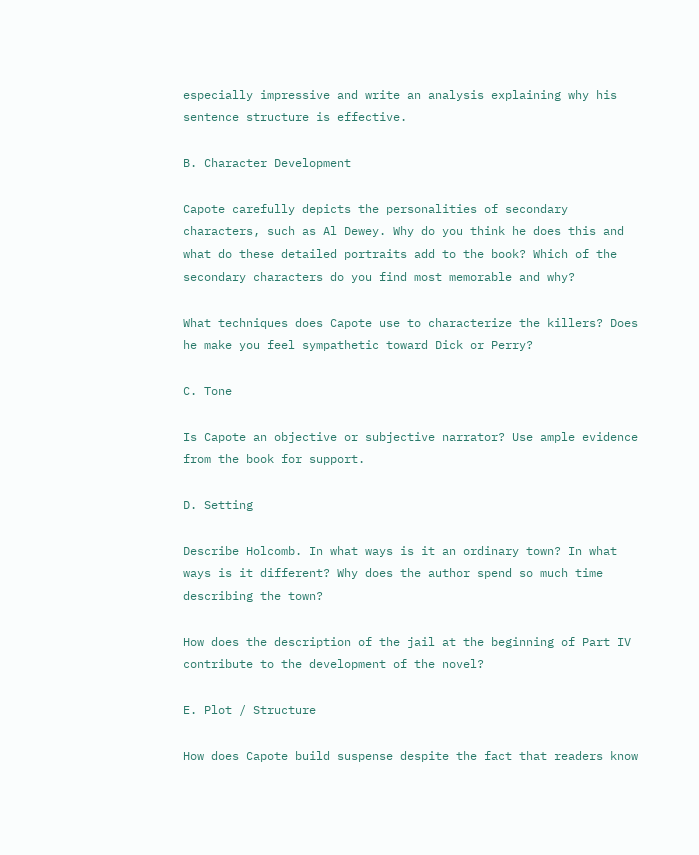especially impressive and write an analysis explaining why his sentence structure is effective.

B. Character Development

Capote carefully depicts the personalities of secondary characters, such as Al Dewey. Why do you think he does this and what do these detailed portraits add to the book? Which of the secondary characters do you find most memorable and why?

What techniques does Capote use to characterize the killers? Does he make you feel sympathetic toward Dick or Perry?

C. Tone

Is Capote an objective or subjective narrator? Use ample evidence from the book for support.

D. Setting

Describe Holcomb. In what ways is it an ordinary town? In what ways is it different? Why does the author spend so much time describing the town?

How does the description of the jail at the beginning of Part IV contribute to the development of the novel?

E. Plot / Structure

How does Capote build suspense despite the fact that readers know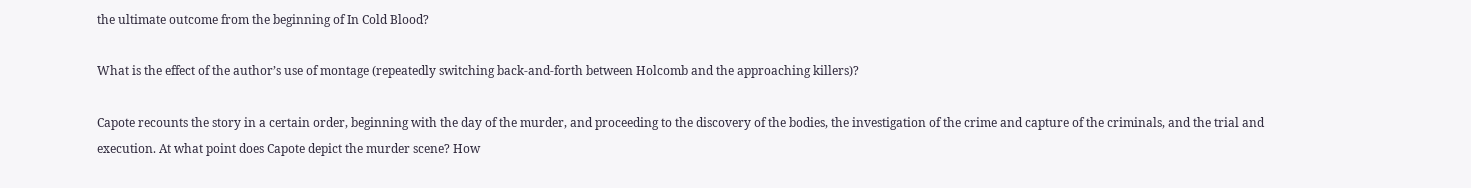the ultimate outcome from the beginning of In Cold Blood?

What is the effect of the author’s use of montage (repeatedly switching back-and-forth between Holcomb and the approaching killers)?

Capote recounts the story in a certain order, beginning with the day of the murder, and proceeding to the discovery of the bodies, the investigation of the crime and capture of the criminals, and the trial and execution. At what point does Capote depict the murder scene? How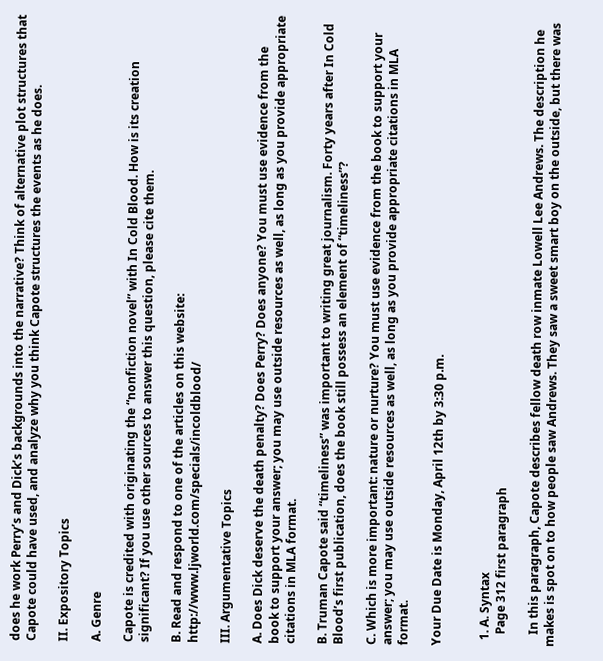does he work Perry’s and Dick’s backgrounds into the narrative? Think of alternative plot structures that Capote could have used, and analyze why you think Capote structures the events as he does.

II. Expository Topics

A. Genre

Capote is credited with originating the “nonfiction novel” with In Cold Blood. How is its creation significant? If you use other sources to answer this question, please cite them.

B. Read and respond to one of the articles on this website: http://www.ljworld.com/specials/incoldblood/

III. Argumentative Topics

A. Does Dick deserve the death penalty? Does Perry? Does anyone? You must use evidence from the book to support your answer; you may use outside resources as well, as long as you provide appropriate citations in MLA format.

B. Truman Capote said “timeliness” was important to writing great journalism. Forty years after In Cold Blood’s first publication, does the book still possess an element of “timeliness”?

C. Which is more important: nature or nurture? You must use evidence from the book to support your answer; you may use outside resources as well, as long as you provide appropriate citations in MLA format.

Your Due Date is Monday, April 12th by 3:30 p.m.


  1. A. Syntax
    Page 312 first paragraph

    In this paragraph, Capote describes fellow death row inmate Lowell Lee Andrews. The description he makes is spot on to how people saw Andrews. They saw a sweet smart boy on the outside, but there was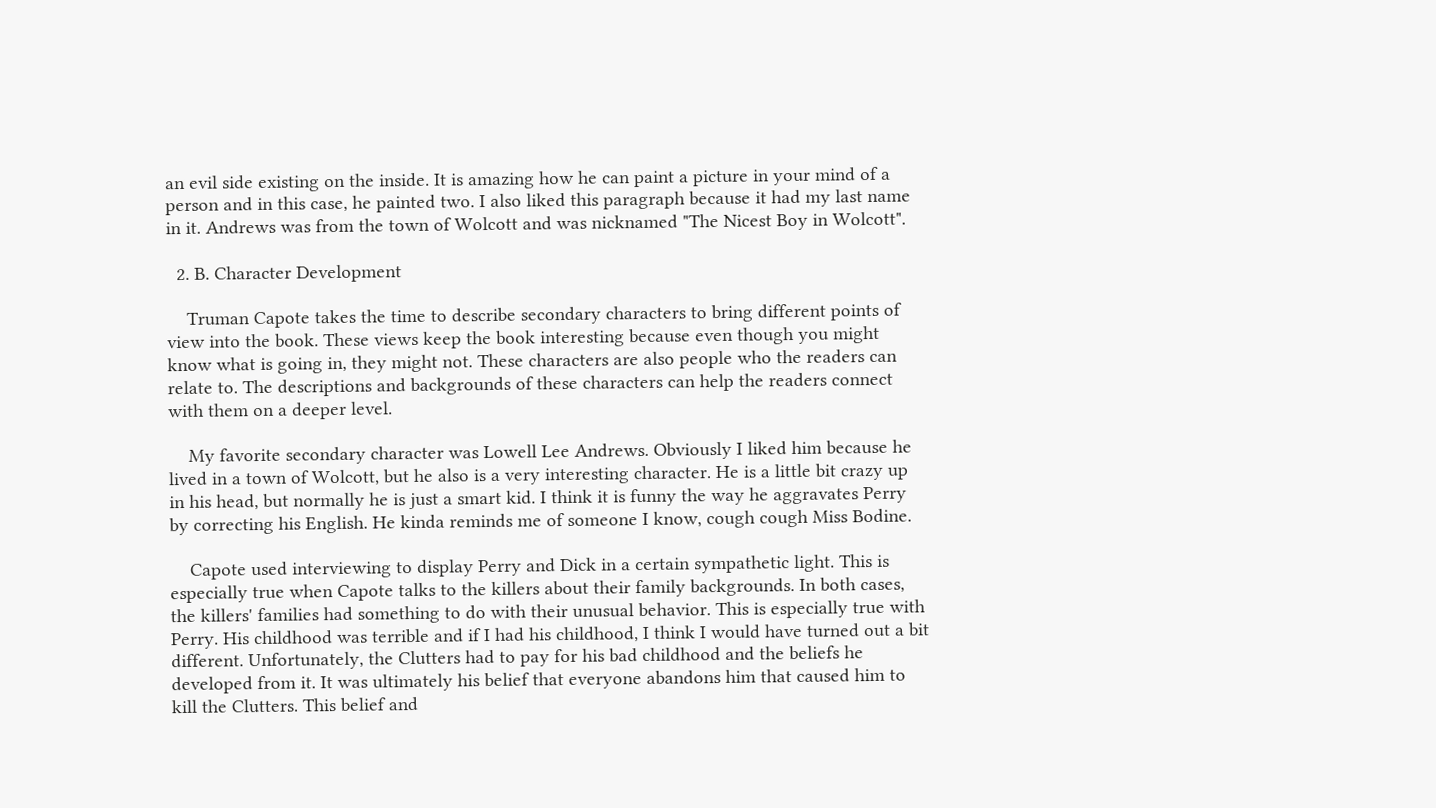an evil side existing on the inside. It is amazing how he can paint a picture in your mind of a person and in this case, he painted two. I also liked this paragraph because it had my last name in it. Andrews was from the town of Wolcott and was nicknamed "The Nicest Boy in Wolcott".

  2. B. Character Development

    Truman Capote takes the time to describe secondary characters to bring different points of view into the book. These views keep the book interesting because even though you might know what is going in, they might not. These characters are also people who the readers can relate to. The descriptions and backgrounds of these characters can help the readers connect with them on a deeper level.

    My favorite secondary character was Lowell Lee Andrews. Obviously I liked him because he lived in a town of Wolcott, but he also is a very interesting character. He is a little bit crazy up in his head, but normally he is just a smart kid. I think it is funny the way he aggravates Perry by correcting his English. He kinda reminds me of someone I know, cough cough Miss Bodine.

    Capote used interviewing to display Perry and Dick in a certain sympathetic light. This is especially true when Capote talks to the killers about their family backgrounds. In both cases, the killers' families had something to do with their unusual behavior. This is especially true with Perry. His childhood was terrible and if I had his childhood, I think I would have turned out a bit different. Unfortunately, the Clutters had to pay for his bad childhood and the beliefs he developed from it. It was ultimately his belief that everyone abandons him that caused him to kill the Clutters. This belief and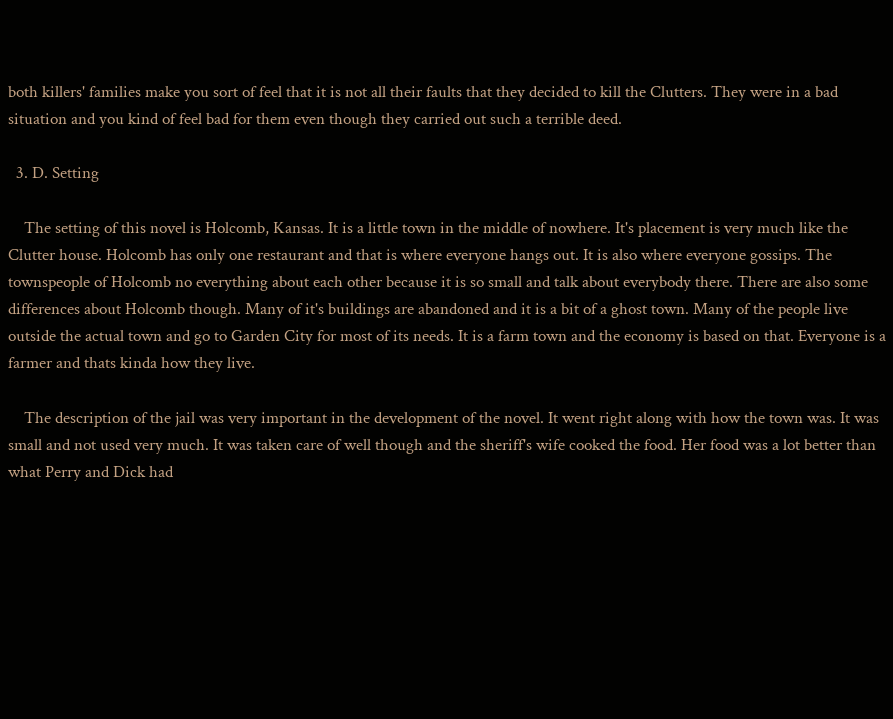both killers' families make you sort of feel that it is not all their faults that they decided to kill the Clutters. They were in a bad situation and you kind of feel bad for them even though they carried out such a terrible deed.

  3. D. Setting

    The setting of this novel is Holcomb, Kansas. It is a little town in the middle of nowhere. It's placement is very much like the Clutter house. Holcomb has only one restaurant and that is where everyone hangs out. It is also where everyone gossips. The townspeople of Holcomb no everything about each other because it is so small and talk about everybody there. There are also some differences about Holcomb though. Many of it's buildings are abandoned and it is a bit of a ghost town. Many of the people live outside the actual town and go to Garden City for most of its needs. It is a farm town and the economy is based on that. Everyone is a farmer and thats kinda how they live.

    The description of the jail was very important in the development of the novel. It went right along with how the town was. It was small and not used very much. It was taken care of well though and the sheriff's wife cooked the food. Her food was a lot better than what Perry and Dick had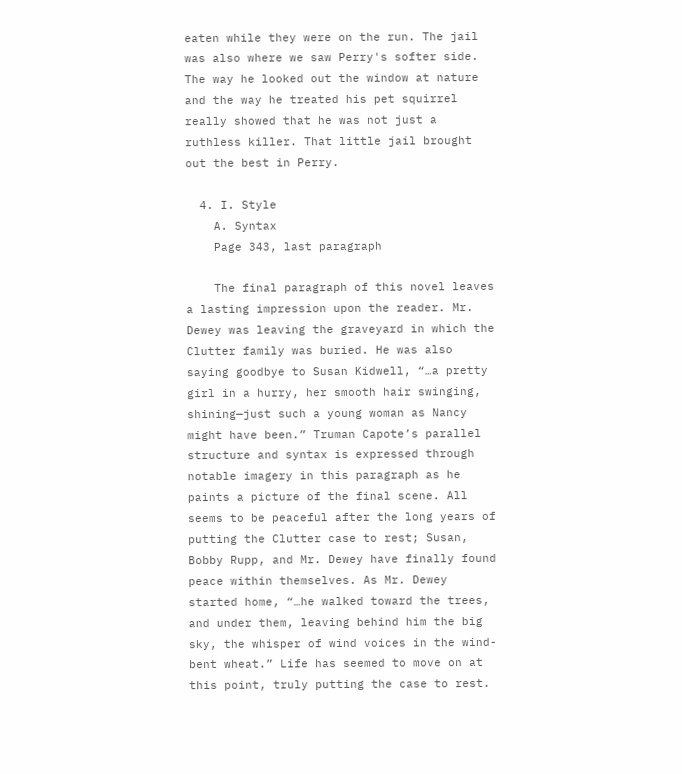eaten while they were on the run. The jail was also where we saw Perry's softer side. The way he looked out the window at nature and the way he treated his pet squirrel really showed that he was not just a ruthless killer. That little jail brought out the best in Perry.

  4. I. Style
    A. Syntax
    Page 343, last paragraph

    The final paragraph of this novel leaves a lasting impression upon the reader. Mr. Dewey was leaving the graveyard in which the Clutter family was buried. He was also saying goodbye to Susan Kidwell, “…a pretty girl in a hurry, her smooth hair swinging, shining—just such a young woman as Nancy might have been.” Truman Capote’s parallel structure and syntax is expressed through notable imagery in this paragraph as he paints a picture of the final scene. All seems to be peaceful after the long years of putting the Clutter case to rest; Susan, Bobby Rupp, and Mr. Dewey have finally found peace within themselves. As Mr. Dewey started home, “…he walked toward the trees, and under them, leaving behind him the big sky, the whisper of wind voices in the wind-bent wheat.” Life has seemed to move on at this point, truly putting the case to rest.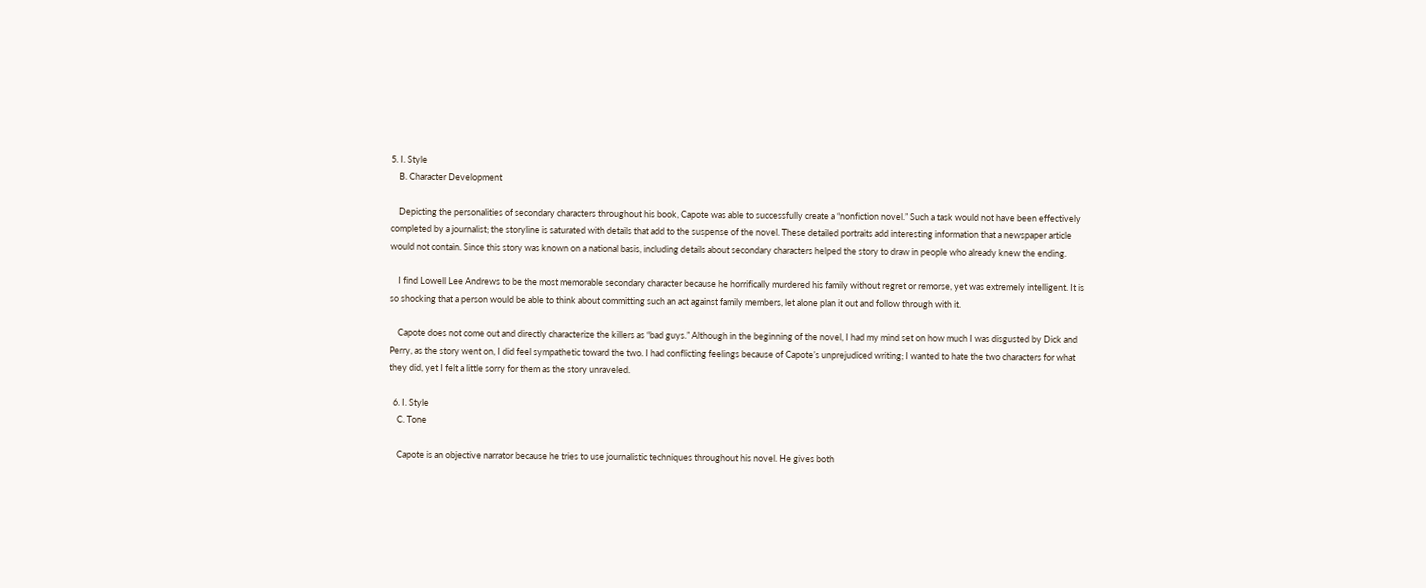5. I. Style
    B. Character Development

    Depicting the personalities of secondary characters throughout his book, Capote was able to successfully create a “nonfiction novel.” Such a task would not have been effectively completed by a journalist; the storyline is saturated with details that add to the suspense of the novel. These detailed portraits add interesting information that a newspaper article would not contain. Since this story was known on a national basis, including details about secondary characters helped the story to draw in people who already knew the ending.

    I find Lowell Lee Andrews to be the most memorable secondary character because he horrifically murdered his family without regret or remorse, yet was extremely intelligent. It is so shocking that a person would be able to think about committing such an act against family members, let alone plan it out and follow through with it.

    Capote does not come out and directly characterize the killers as “bad guys.” Although in the beginning of the novel, I had my mind set on how much I was disgusted by Dick and Perry, as the story went on, I did feel sympathetic toward the two. I had conflicting feelings because of Capote’s unprejudiced writing; I wanted to hate the two characters for what they did, yet I felt a little sorry for them as the story unraveled.

  6. I. Style
    C. Tone

    Capote is an objective narrator because he tries to use journalistic techniques throughout his novel. He gives both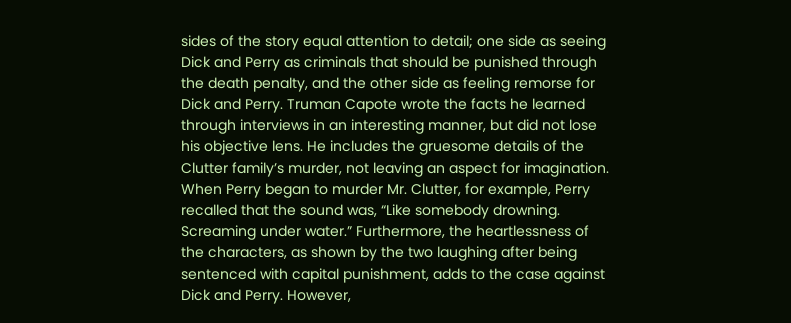sides of the story equal attention to detail; one side as seeing Dick and Perry as criminals that should be punished through the death penalty, and the other side as feeling remorse for Dick and Perry. Truman Capote wrote the facts he learned through interviews in an interesting manner, but did not lose his objective lens. He includes the gruesome details of the Clutter family’s murder, not leaving an aspect for imagination. When Perry began to murder Mr. Clutter, for example, Perry recalled that the sound was, “Like somebody drowning. Screaming under water.” Furthermore, the heartlessness of the characters, as shown by the two laughing after being sentenced with capital punishment, adds to the case against Dick and Perry. However,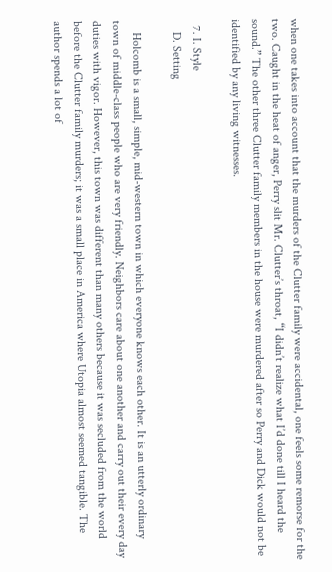when one takes into account that the murders of the Clutter family were accidental, one feels some remorse for the two. Caught in the heat of anger, Perry slit Mr. Clutter’s throat, “I didn’t realize what I’d done till I heard the sound.” The other three Clutter family members in the house were murdered after so Perry and Dick would not be identified by any living witnesses.

  7. I. Style
    D. Setting

    Holcomb is a small, simple, mid-western town in which everyone knows each other. It is an utterly ordinary town of middle-class people who are very friendly. Neighbors care about one another and carry out their every day duties with vigor. However, this town was different than many others because it was secluded from the world before the Clutter family murders; it was a small place in America where Utopia almost seemed tangible. The author spends a lot of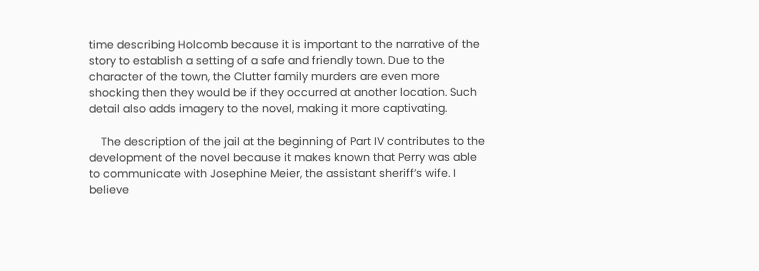time describing Holcomb because it is important to the narrative of the story to establish a setting of a safe and friendly town. Due to the character of the town, the Clutter family murders are even more shocking then they would be if they occurred at another location. Such detail also adds imagery to the novel, making it more captivating.

    The description of the jail at the beginning of Part IV contributes to the development of the novel because it makes known that Perry was able to communicate with Josephine Meier, the assistant sheriff’s wife. I believe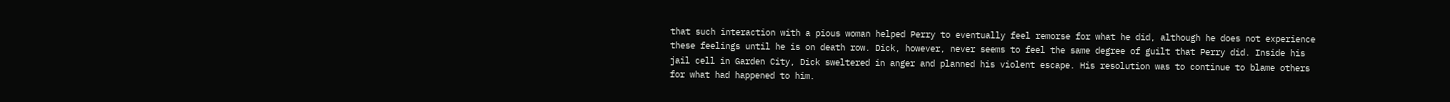that such interaction with a pious woman helped Perry to eventually feel remorse for what he did, although he does not experience these feelings until he is on death row. Dick, however, never seems to feel the same degree of guilt that Perry did. Inside his jail cell in Garden City, Dick sweltered in anger and planned his violent escape. His resolution was to continue to blame others for what had happened to him.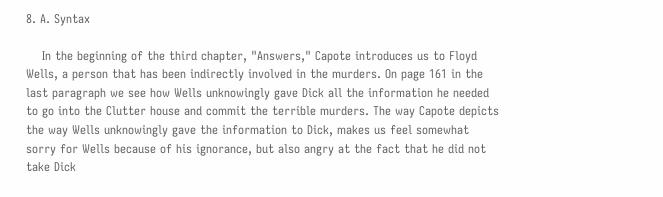8. A. Syntax

    In the beginning of the third chapter, "Answers," Capote introduces us to Floyd Wells, a person that has been indirectly involved in the murders. On page 161 in the last paragraph we see how Wells unknowingly gave Dick all the information he needed to go into the Clutter house and commit the terrible murders. The way Capote depicts the way Wells unknowingly gave the information to Dick, makes us feel somewhat sorry for Wells because of his ignorance, but also angry at the fact that he did not take Dick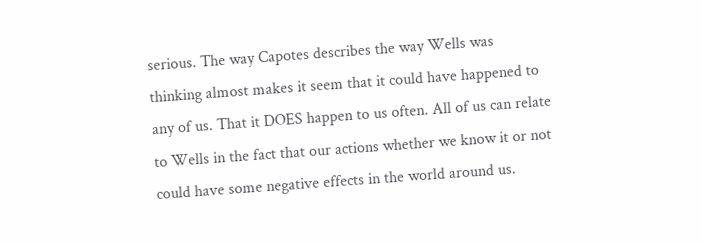serious. The way Capotes describes the way Wells was thinking almost makes it seem that it could have happened to any of us. That it DOES happen to us often. All of us can relate to Wells in the fact that our actions whether we know it or not could have some negative effects in the world around us.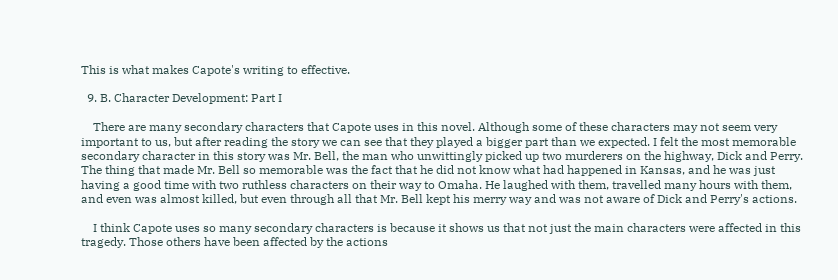This is what makes Capote's writing to effective.

  9. B. Character Development: Part I

    There are many secondary characters that Capote uses in this novel. Although some of these characters may not seem very important to us, but after reading the story we can see that they played a bigger part than we expected. I felt the most memorable secondary character in this story was Mr. Bell, the man who unwittingly picked up two murderers on the highway, Dick and Perry. The thing that made Mr. Bell so memorable was the fact that he did not know what had happened in Kansas, and he was just having a good time with two ruthless characters on their way to Omaha. He laughed with them, travelled many hours with them, and even was almost killed, but even through all that Mr. Bell kept his merry way and was not aware of Dick and Perry's actions.

    I think Capote uses so many secondary characters is because it shows us that not just the main characters were affected in this tragedy. Those others have been affected by the actions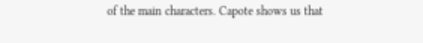of the main characters. Capote shows us that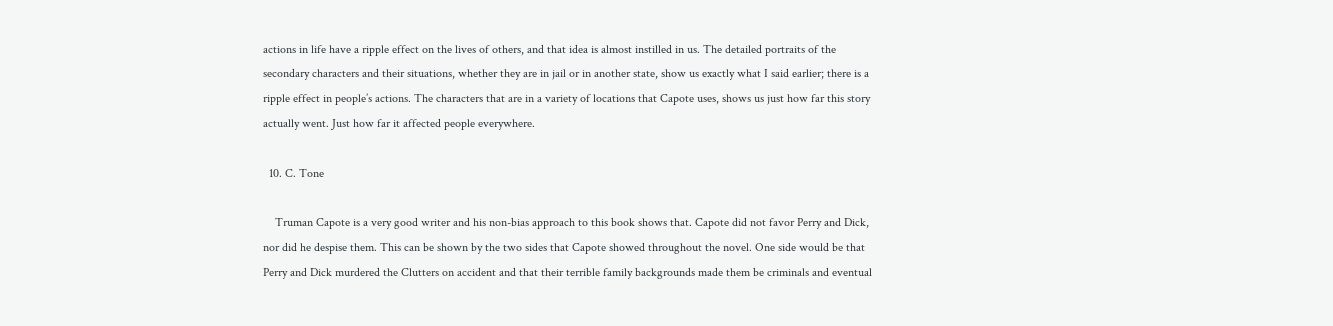actions in life have a ripple effect on the lives of others, and that idea is almost instilled in us. The detailed portraits of the secondary characters and their situations, whether they are in jail or in another state, show us exactly what I said earlier; there is a ripple effect in people’s actions. The characters that are in a variety of locations that Capote uses, shows us just how far this story actually went. Just how far it affected people everywhere.

  10. C. Tone

    Truman Capote is a very good writer and his non-bias approach to this book shows that. Capote did not favor Perry and Dick, nor did he despise them. This can be shown by the two sides that Capote showed throughout the novel. One side would be that Perry and Dick murdered the Clutters on accident and that their terrible family backgrounds made them be criminals and eventual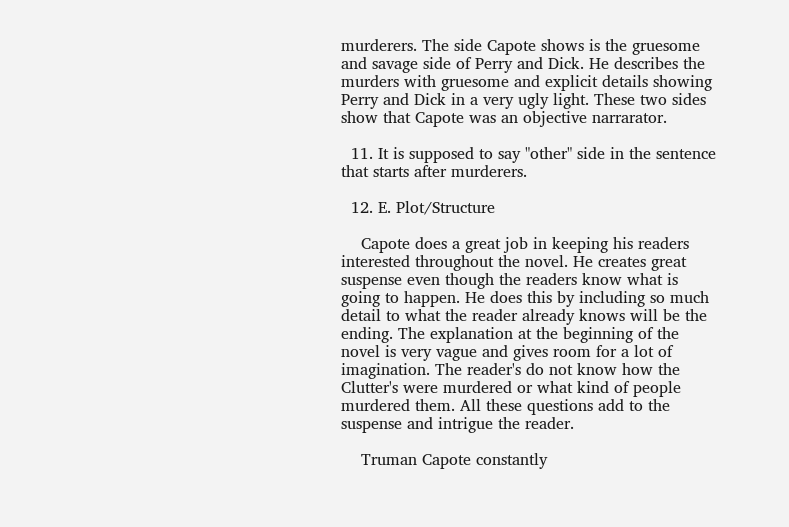murderers. The side Capote shows is the gruesome and savage side of Perry and Dick. He describes the murders with gruesome and explicit details showing Perry and Dick in a very ugly light. These two sides show that Capote was an objective narrarator.

  11. It is supposed to say "other" side in the sentence that starts after murderers.

  12. E. Plot/Structure

    Capote does a great job in keeping his readers interested throughout the novel. He creates great suspense even though the readers know what is going to happen. He does this by including so much detail to what the reader already knows will be the ending. The explanation at the beginning of the novel is very vague and gives room for a lot of imagination. The reader's do not know how the Clutter's were murdered or what kind of people murdered them. All these questions add to the suspense and intrigue the reader.

    Truman Capote constantly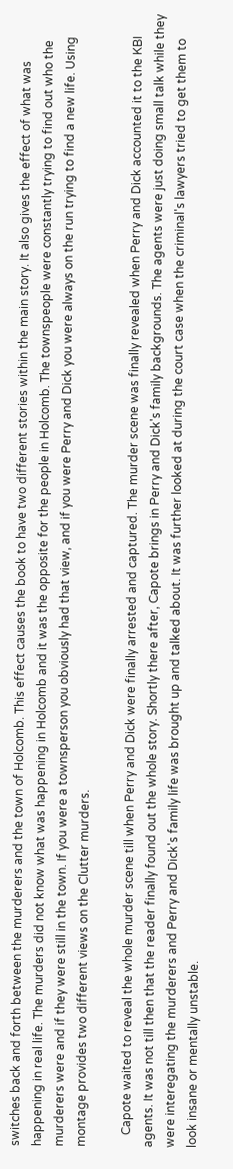switches back and forth between the murderers and the town of Holcomb. This effect causes the book to have two different stories within the main story. It also gives the effect of what was happening in real life. The murders did not know what was happening in Holcomb and it was the opposite for the people in Holcomb. The townspeople were constantly trying to find out who the murderers were and if they were still in the town. If you were a townsperson you obviously had that view, and if you were Perry and Dick you were always on the run trying to find a new life. Using montage provides two different views on the Clutter murders.

    Capote waited to reveal the whole murder scene till when Perry and Dick were finally arrested and captured. The murder scene was finally revealed when Perry and Dick accounted it to the KBI agents. It was not till then that the reader finally found out the whole story. Shortly there after, Capote brings in Perry and Dick's family backgrounds. The agents were just doing small talk while they were interegating the murderers and Perry and Dick's family life was brought up and talked about. It was further looked at during the court case when the criminal's lawyers tried to get them to look insane or mentally unstable.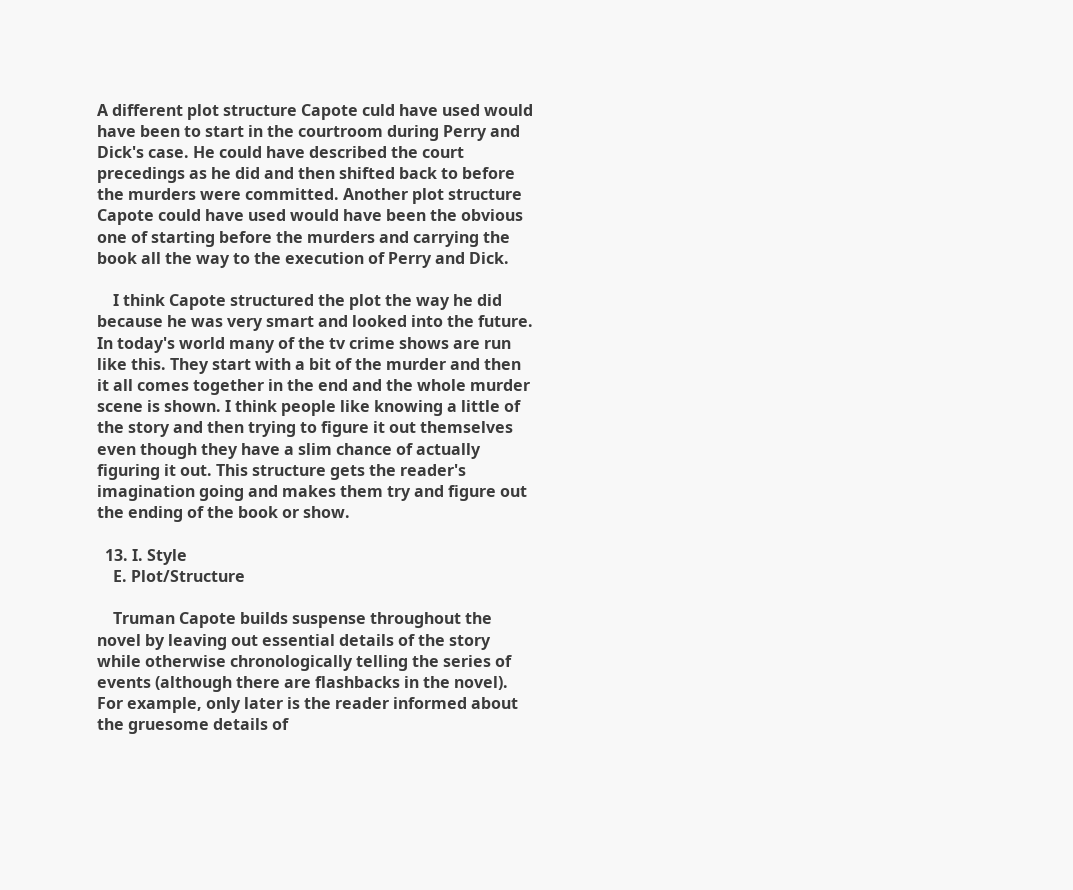A different plot structure Capote culd have used would have been to start in the courtroom during Perry and Dick's case. He could have described the court precedings as he did and then shifted back to before the murders were committed. Another plot structure Capote could have used would have been the obvious one of starting before the murders and carrying the book all the way to the execution of Perry and Dick.

    I think Capote structured the plot the way he did because he was very smart and looked into the future. In today's world many of the tv crime shows are run like this. They start with a bit of the murder and then it all comes together in the end and the whole murder scene is shown. I think people like knowing a little of the story and then trying to figure it out themselves even though they have a slim chance of actually figuring it out. This structure gets the reader's imagination going and makes them try and figure out the ending of the book or show.

  13. I. Style
    E. Plot/Structure

    Truman Capote builds suspense throughout the novel by leaving out essential details of the story while otherwise chronologically telling the series of events (although there are flashbacks in the novel). For example, only later is the reader informed about the gruesome details of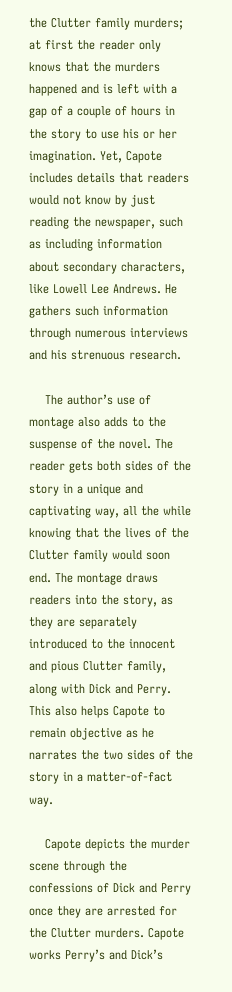the Clutter family murders; at first the reader only knows that the murders happened and is left with a gap of a couple of hours in the story to use his or her imagination. Yet, Capote includes details that readers would not know by just reading the newspaper, such as including information about secondary characters, like Lowell Lee Andrews. He gathers such information through numerous interviews and his strenuous research.

    The author’s use of montage also adds to the suspense of the novel. The reader gets both sides of the story in a unique and captivating way, all the while knowing that the lives of the Clutter family would soon end. The montage draws readers into the story, as they are separately introduced to the innocent and pious Clutter family, along with Dick and Perry. This also helps Capote to remain objective as he narrates the two sides of the story in a matter-of-fact way.

    Capote depicts the murder scene through the confessions of Dick and Perry once they are arrested for the Clutter murders. Capote works Perry’s and Dick’s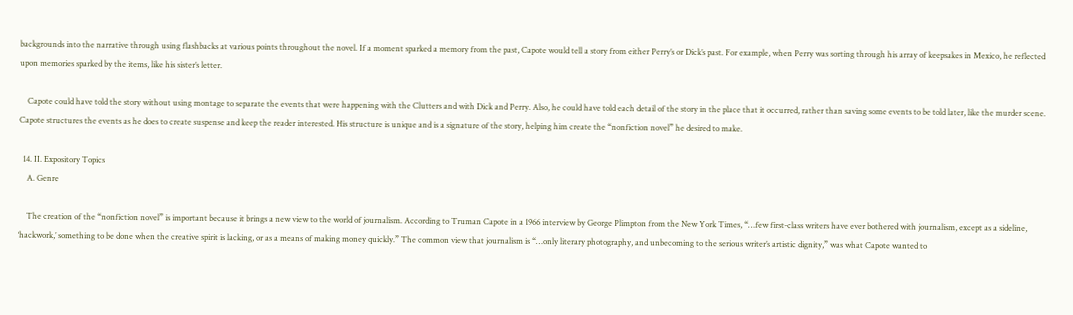backgrounds into the narrative through using flashbacks at various points throughout the novel. If a moment sparked a memory from the past, Capote would tell a story from either Perry’s or Dick’s past. For example, when Perry was sorting through his array of keepsakes in Mexico, he reflected upon memories sparked by the items, like his sister’s letter.

    Capote could have told the story without using montage to separate the events that were happening with the Clutters and with Dick and Perry. Also, he could have told each detail of the story in the place that it occurred, rather than saving some events to be told later, like the murder scene. Capote structures the events as he does to create suspense and keep the reader interested. His structure is unique and is a signature of the story, helping him create the “nonfiction novel” he desired to make.

  14. II. Expository Topics
    A. Genre

    The creation of the “nonfiction novel” is important because it brings a new view to the world of journalism. According to Truman Capote in a 1966 interview by George Plimpton from the New York Times, “…few first-class writers have ever bothered with journalism, except as a sideline, ‘hackwork,’ something to be done when the creative spirit is lacking, or as a means of making money quickly.” The common view that journalism is “…only literary photography, and unbecoming to the serious writer’s artistic dignity,” was what Capote wanted to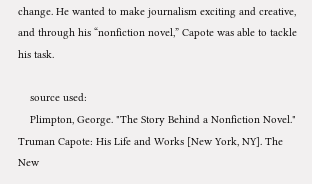change. He wanted to make journalism exciting and creative, and through his “nonfiction novel,” Capote was able to tackle his task.

    source used:
    Plimpton, George. "The Story Behind a Nonfiction Novel." Truman Capote: His Life and Works [New York, NY]. The New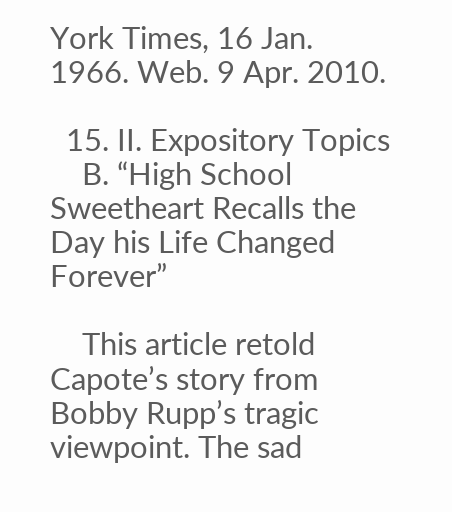York Times, 16 Jan. 1966. Web. 9 Apr. 2010.

  15. II. Expository Topics
    B. “High School Sweetheart Recalls the Day his Life Changed Forever”

    This article retold Capote’s story from Bobby Rupp’s tragic viewpoint. The sad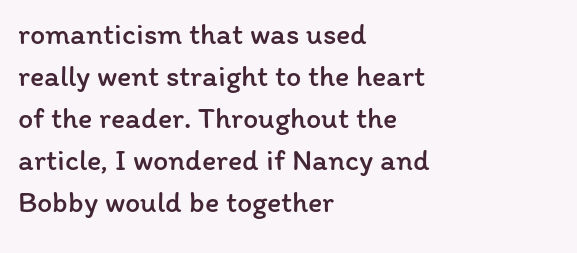romanticism that was used really went straight to the heart of the reader. Throughout the article, I wondered if Nancy and Bobby would be together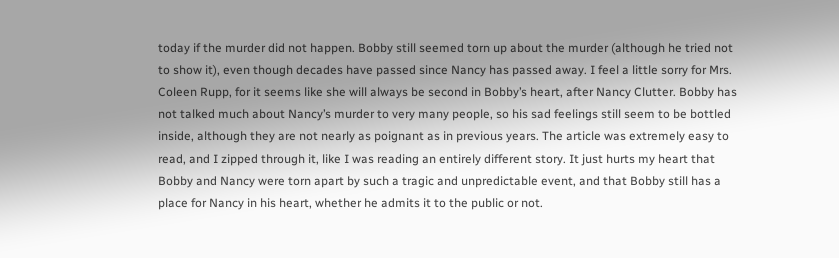today if the murder did not happen. Bobby still seemed torn up about the murder (although he tried not to show it), even though decades have passed since Nancy has passed away. I feel a little sorry for Mrs. Coleen Rupp, for it seems like she will always be second in Bobby’s heart, after Nancy Clutter. Bobby has not talked much about Nancy’s murder to very many people, so his sad feelings still seem to be bottled inside, although they are not nearly as poignant as in previous years. The article was extremely easy to read, and I zipped through it, like I was reading an entirely different story. It just hurts my heart that Bobby and Nancy were torn apart by such a tragic and unpredictable event, and that Bobby still has a place for Nancy in his heart, whether he admits it to the public or not.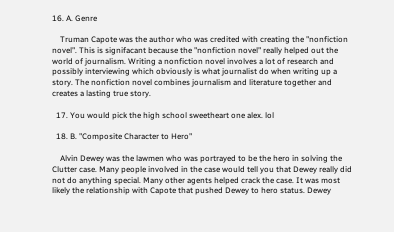16. A. Genre

    Truman Capote was the author who was credited with creating the "nonfiction novel". This is signifacant because the "nonfiction novel" really helped out the world of journalism. Writing a nonfiction novel involves a lot of research and possibly interviewing which obviously is what journalist do when writing up a story. The nonfiction novel combines journalism and literature together and creates a lasting true story.

  17. You would pick the high school sweetheart one alex. lol

  18. B. "Composite Character to Hero"

    Alvin Dewey was the lawmen who was portrayed to be the hero in solving the Clutter case. Many people involved in the case would tell you that Dewey really did not do anything special. Many other agents helped crack the case. It was most likely the relationship with Capote that pushed Dewey to hero status. Dewey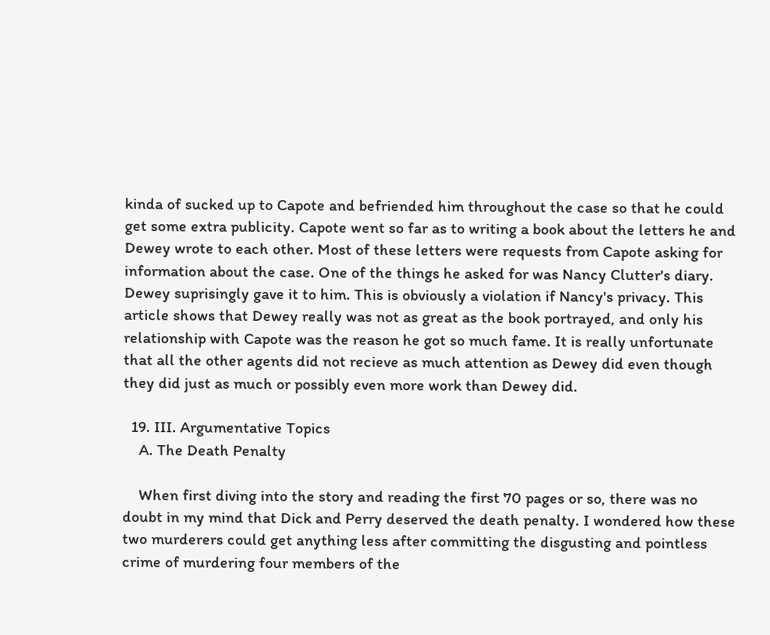kinda of sucked up to Capote and befriended him throughout the case so that he could get some extra publicity. Capote went so far as to writing a book about the letters he and Dewey wrote to each other. Most of these letters were requests from Capote asking for information about the case. One of the things he asked for was Nancy Clutter's diary. Dewey suprisingly gave it to him. This is obviously a violation if Nancy's privacy. This article shows that Dewey really was not as great as the book portrayed, and only his relationship with Capote was the reason he got so much fame. It is really unfortunate that all the other agents did not recieve as much attention as Dewey did even though they did just as much or possibly even more work than Dewey did.

  19. III. Argumentative Topics
    A. The Death Penalty

    When first diving into the story and reading the first 70 pages or so, there was no doubt in my mind that Dick and Perry deserved the death penalty. I wondered how these two murderers could get anything less after committing the disgusting and pointless crime of murdering four members of the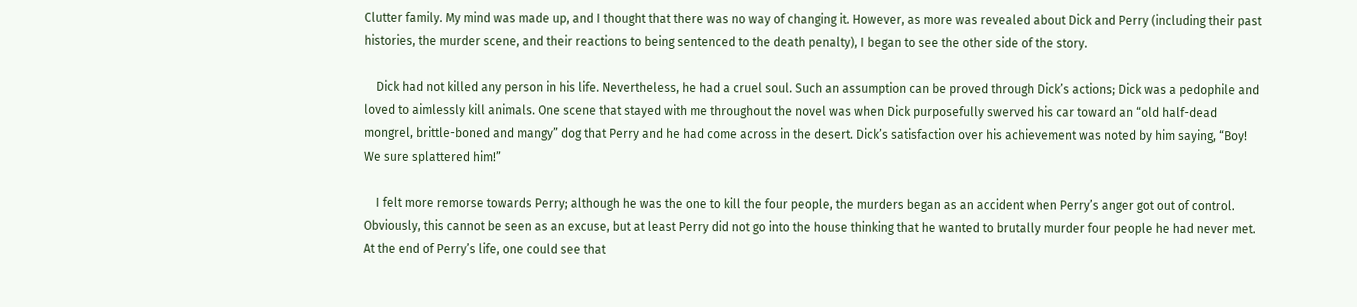Clutter family. My mind was made up, and I thought that there was no way of changing it. However, as more was revealed about Dick and Perry (including their past histories, the murder scene, and their reactions to being sentenced to the death penalty), I began to see the other side of the story.

    Dick had not killed any person in his life. Nevertheless, he had a cruel soul. Such an assumption can be proved through Dick’s actions; Dick was a pedophile and loved to aimlessly kill animals. One scene that stayed with me throughout the novel was when Dick purposefully swerved his car toward an “old half-dead mongrel, brittle-boned and mangy” dog that Perry and he had come across in the desert. Dick’s satisfaction over his achievement was noted by him saying, “Boy! We sure splattered him!”

    I felt more remorse towards Perry; although he was the one to kill the four people, the murders began as an accident when Perry’s anger got out of control. Obviously, this cannot be seen as an excuse, but at least Perry did not go into the house thinking that he wanted to brutally murder four people he had never met. At the end of Perry’s life, one could see that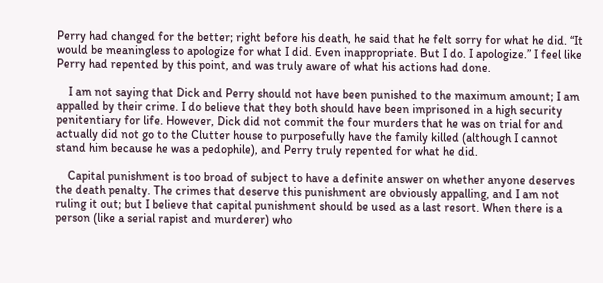Perry had changed for the better; right before his death, he said that he felt sorry for what he did. “It would be meaningless to apologize for what I did. Even inappropriate. But I do. I apologize.” I feel like Perry had repented by this point, and was truly aware of what his actions had done.

    I am not saying that Dick and Perry should not have been punished to the maximum amount; I am appalled by their crime. I do believe that they both should have been imprisoned in a high security penitentiary for life. However, Dick did not commit the four murders that he was on trial for and actually did not go to the Clutter house to purposefully have the family killed (although I cannot stand him because he was a pedophile), and Perry truly repented for what he did.

    Capital punishment is too broad of subject to have a definite answer on whether anyone deserves the death penalty. The crimes that deserve this punishment are obviously appalling, and I am not ruling it out; but I believe that capital punishment should be used as a last resort. When there is a person (like a serial rapist and murderer) who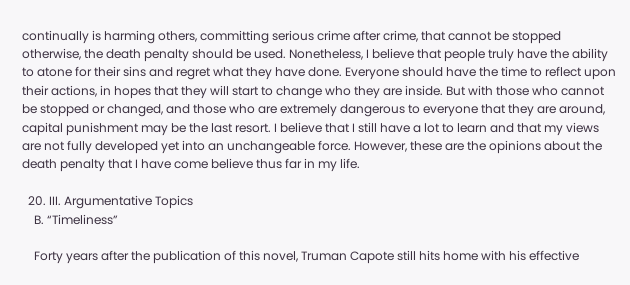continually is harming others, committing serious crime after crime, that cannot be stopped otherwise, the death penalty should be used. Nonetheless, I believe that people truly have the ability to atone for their sins and regret what they have done. Everyone should have the time to reflect upon their actions, in hopes that they will start to change who they are inside. But with those who cannot be stopped or changed, and those who are extremely dangerous to everyone that they are around, capital punishment may be the last resort. I believe that I still have a lot to learn and that my views are not fully developed yet into an unchangeable force. However, these are the opinions about the death penalty that I have come believe thus far in my life.

  20. III. Argumentative Topics
    B. “Timeliness”

    Forty years after the publication of this novel, Truman Capote still hits home with his effective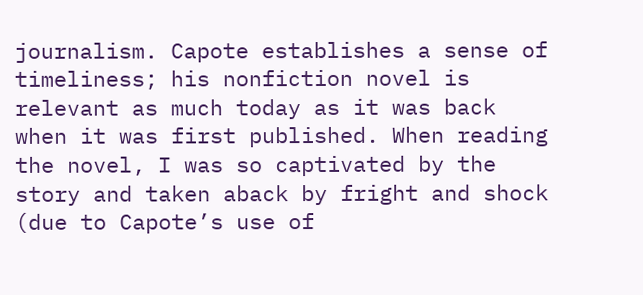journalism. Capote establishes a sense of timeliness; his nonfiction novel is relevant as much today as it was back when it was first published. When reading the novel, I was so captivated by the story and taken aback by fright and shock (due to Capote’s use of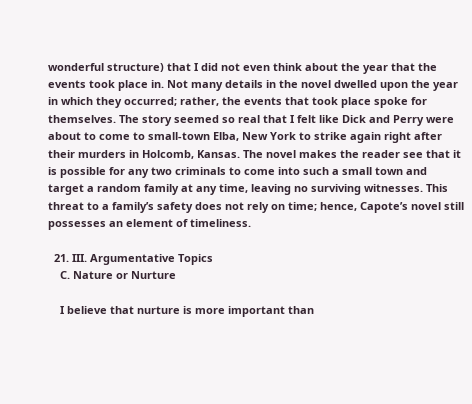wonderful structure) that I did not even think about the year that the events took place in. Not many details in the novel dwelled upon the year in which they occurred; rather, the events that took place spoke for themselves. The story seemed so real that I felt like Dick and Perry were about to come to small-town Elba, New York to strike again right after their murders in Holcomb, Kansas. The novel makes the reader see that it is possible for any two criminals to come into such a small town and target a random family at any time, leaving no surviving witnesses. This threat to a family’s safety does not rely on time; hence, Capote’s novel still possesses an element of timeliness.

  21. III. Argumentative Topics
    C. Nature or Nurture

    I believe that nurture is more important than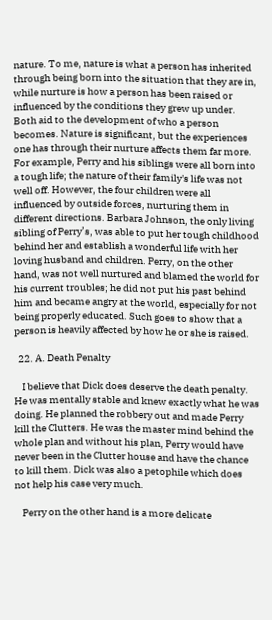nature. To me, nature is what a person has inherited through being born into the situation that they are in, while nurture is how a person has been raised or influenced by the conditions they grew up under. Both aid to the development of who a person becomes. Nature is significant, but the experiences one has through their nurture affects them far more. For example, Perry and his siblings were all born into a tough life; the nature of their family's life was not well off. However, the four children were all influenced by outside forces, nurturing them in different directions. Barbara Johnson, the only living sibling of Perry’s, was able to put her tough childhood behind her and establish a wonderful life with her loving husband and children. Perry, on the other hand, was not well nurtured and blamed the world for his current troubles; he did not put his past behind him and became angry at the world, especially for not being properly educated. Such goes to show that a person is heavily affected by how he or she is raised.

  22. A. Death Penalty

    I believe that Dick does deserve the death penalty. He was mentally stable and knew exactly what he was doing. He planned the robbery out and made Perry kill the Clutters. He was the master mind behind the whole plan and without his plan, Perry would have never been in the Clutter house and have the chance to kill them. Dick was also a petophile which does not help his case very much.

    Perry on the other hand is a more delicate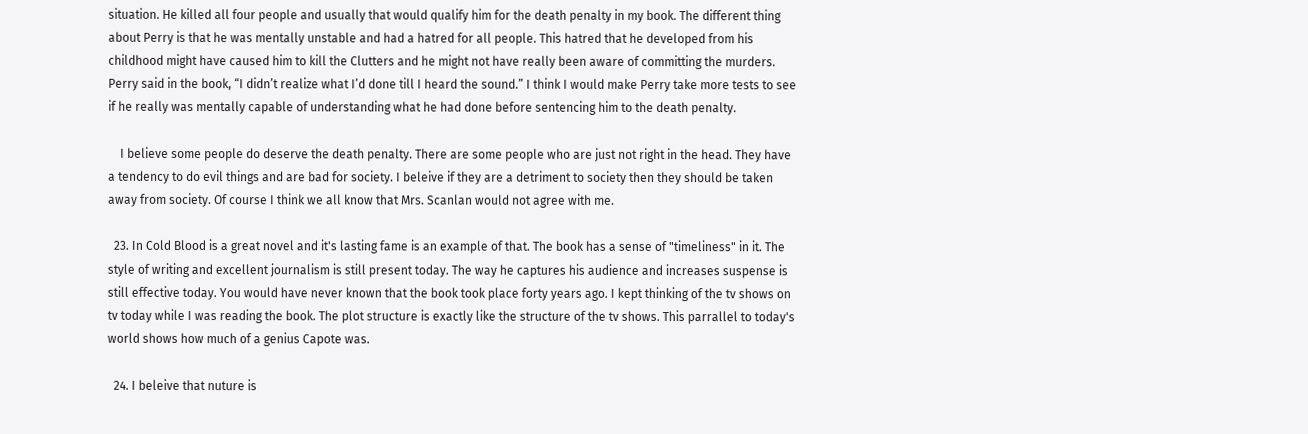situation. He killed all four people and usually that would qualify him for the death penalty in my book. The different thing about Perry is that he was mentally unstable and had a hatred for all people. This hatred that he developed from his childhood might have caused him to kill the Clutters and he might not have really been aware of committing the murders. Perry said in the book, “I didn’t realize what I’d done till I heard the sound.” I think I would make Perry take more tests to see if he really was mentally capable of understanding what he had done before sentencing him to the death penalty.

    I believe some people do deserve the death penalty. There are some people who are just not right in the head. They have a tendency to do evil things and are bad for society. I beleive if they are a detriment to society then they should be taken away from society. Of course I think we all know that Mrs. Scanlan would not agree with me.

  23. In Cold Blood is a great novel and it's lasting fame is an example of that. The book has a sense of "timeliness" in it. The style of writing and excellent journalism is still present today. The way he captures his audience and increases suspense is still effective today. You would have never known that the book took place forty years ago. I kept thinking of the tv shows on tv today while I was reading the book. The plot structure is exactly like the structure of the tv shows. This parrallel to today's world shows how much of a genius Capote was.

  24. I beleive that nuture is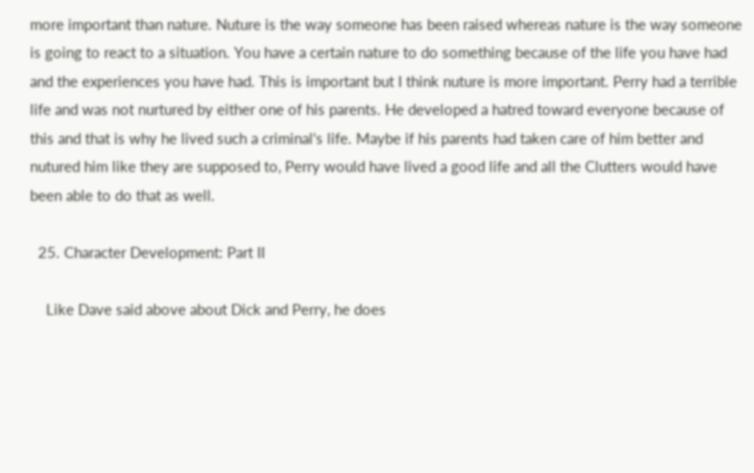more important than nature. Nuture is the way someone has been raised whereas nature is the way someone is going to react to a situation. You have a certain nature to do something because of the life you have had and the experiences you have had. This is important but I think nuture is more important. Perry had a terrible life and was not nurtured by either one of his parents. He developed a hatred toward everyone because of this and that is why he lived such a criminal's life. Maybe if his parents had taken care of him better and nutured him like they are supposed to, Perry would have lived a good life and all the Clutters would have been able to do that as well.

  25. Character Development: Part II

    Like Dave said above about Dick and Perry, he does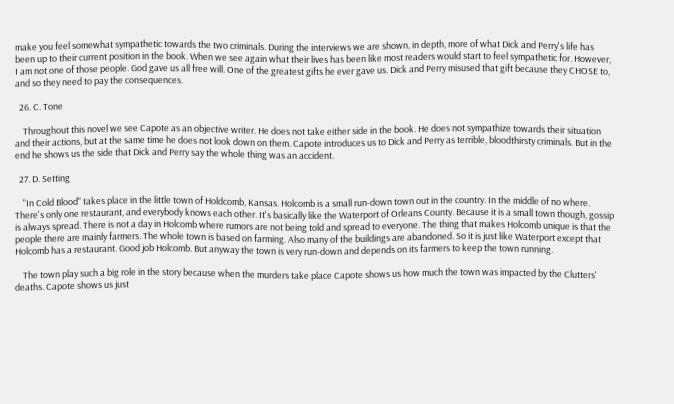make you feel somewhat sympathetic towards the two criminals. During the interviews we are shown, in depth, more of what Dick and Perry's life has been up to their current position in the book. When we see again what their lives has been like most readers would start to feel sympathetic for. However, I am not one of those people. God gave us all free will. One of the greatest gifts he ever gave us. Dick and Perry misused that gift because they CHOSE to, and so they need to pay the consequences.

  26. C. Tone

    Throughout this novel we see Capote as an objective writer. He does not take either side in the book. He does not sympathize towards their situation and their actions, but at the same time he does not look down on them. Capote introduces us to Dick and Perry as terrible, bloodthirsty criminals. But in the end he shows us the side that Dick and Perry say the whole thing was an accident.

  27. D. Setting

    "In Cold Blood" takes place in the little town of Holdcomb, Kansas. Holcomb is a small run-down town out in the country. In the middle of no where. There's only one restaurant, and everybody knows each other. It's basically like the Waterport of Orleans County. Because it is a small town though, gossip is always spread. There is not a day in Holcomb where rumors are not being told and spread to everyone. The thing that makes Holcomb unique is that the people there are mainly farmers. The whole town is based on farming. Also many of the buildings are abandoned. So it is just like Waterport except that Holcomb has a restaurant. Good job Holcomb. But anyway the town is very run-down and depends on its farmers to keep the town running.

    The town play such a big role in the story because when the murders take place Capote shows us how much the town was impacted by the Clutters' deaths. Capote shows us just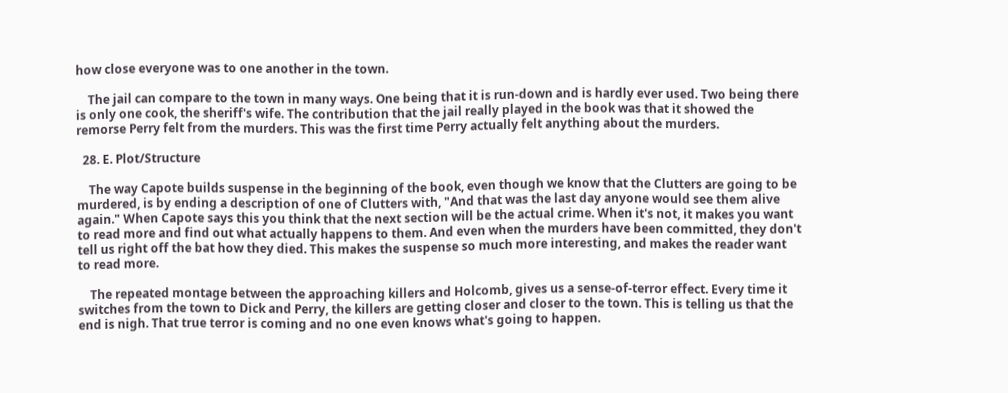how close everyone was to one another in the town.

    The jail can compare to the town in many ways. One being that it is run-down and is hardly ever used. Two being there is only one cook, the sheriff's wife. The contribution that the jail really played in the book was that it showed the remorse Perry felt from the murders. This was the first time Perry actually felt anything about the murders.

  28. E. Plot/Structure

    The way Capote builds suspense in the beginning of the book, even though we know that the Clutters are going to be murdered, is by ending a description of one of Clutters with, "And that was the last day anyone would see them alive again." When Capote says this you think that the next section will be the actual crime. When it's not, it makes you want to read more and find out what actually happens to them. And even when the murders have been committed, they don't tell us right off the bat how they died. This makes the suspense so much more interesting, and makes the reader want to read more.

    The repeated montage between the approaching killers and Holcomb, gives us a sense-of-terror effect. Every time it switches from the town to Dick and Perry, the killers are getting closer and closer to the town. This is telling us that the end is nigh. That true terror is coming and no one even knows what's going to happen.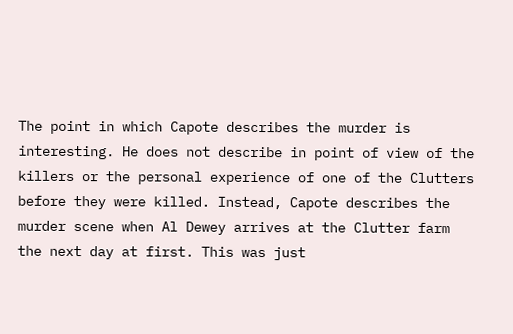The point in which Capote describes the murder is interesting. He does not describe in point of view of the killers or the personal experience of one of the Clutters before they were killed. Instead, Capote describes the murder scene when Al Dewey arrives at the Clutter farm the next day at first. This was just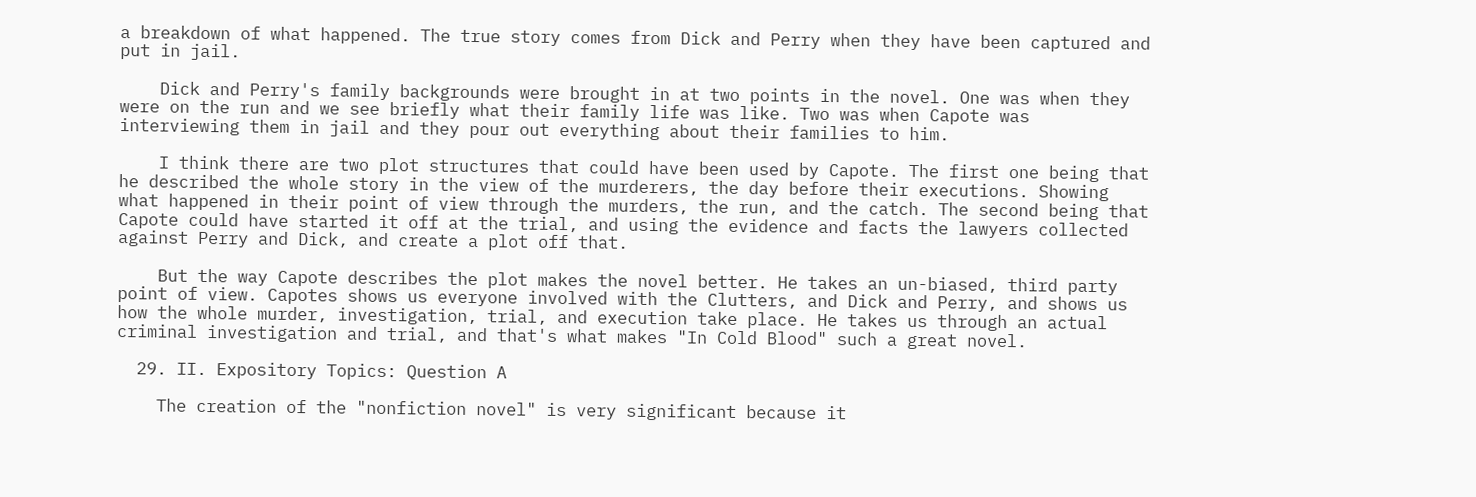a breakdown of what happened. The true story comes from Dick and Perry when they have been captured and put in jail.

    Dick and Perry's family backgrounds were brought in at two points in the novel. One was when they were on the run and we see briefly what their family life was like. Two was when Capote was interviewing them in jail and they pour out everything about their families to him.

    I think there are two plot structures that could have been used by Capote. The first one being that he described the whole story in the view of the murderers, the day before their executions. Showing what happened in their point of view through the murders, the run, and the catch. The second being that Capote could have started it off at the trial, and using the evidence and facts the lawyers collected against Perry and Dick, and create a plot off that.

    But the way Capote describes the plot makes the novel better. He takes an un-biased, third party point of view. Capotes shows us everyone involved with the Clutters, and Dick and Perry, and shows us how the whole murder, investigation, trial, and execution take place. He takes us through an actual criminal investigation and trial, and that's what makes "In Cold Blood" such a great novel.

  29. II. Expository Topics: Question A

    The creation of the "nonfiction novel" is very significant because it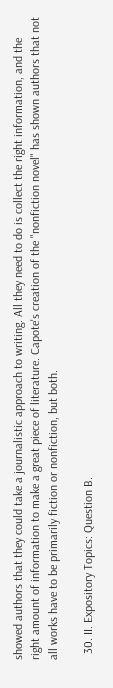showed authors that they could take a journalistic approach to writing. All they need to do is collect the right information, and the right amount of information to make a great piece of literature. Capote's creation of the "nonfiction novel" has shown authors that not all works have to be primarily fiction or nonfiction, but both.

  30. II. Expository Topics: Question B.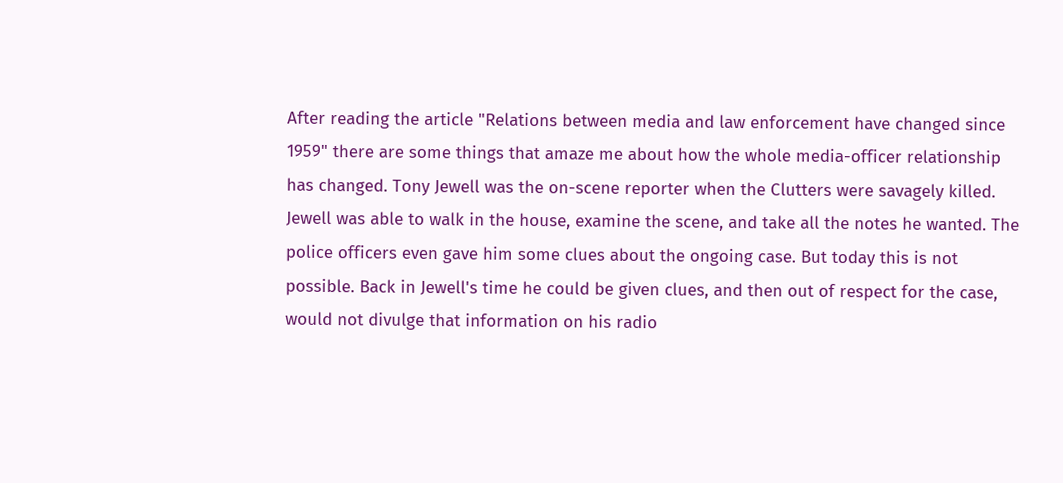After reading the article "Relations between media and law enforcement have changed since 1959" there are some things that amaze me about how the whole media-officer relationship has changed. Tony Jewell was the on-scene reporter when the Clutters were savagely killed. Jewell was able to walk in the house, examine the scene, and take all the notes he wanted. The police officers even gave him some clues about the ongoing case. But today this is not possible. Back in Jewell's time he could be given clues, and then out of respect for the case, would not divulge that information on his radio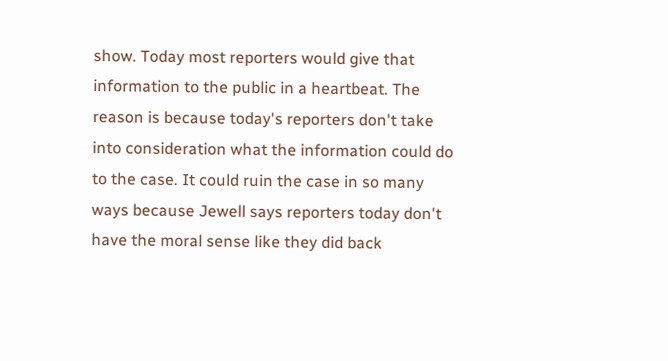show. Today most reporters would give that information to the public in a heartbeat. The reason is because today's reporters don't take into consideration what the information could do to the case. It could ruin the case in so many ways because Jewell says reporters today don't have the moral sense like they did back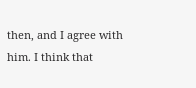then, and I agree with him. I think that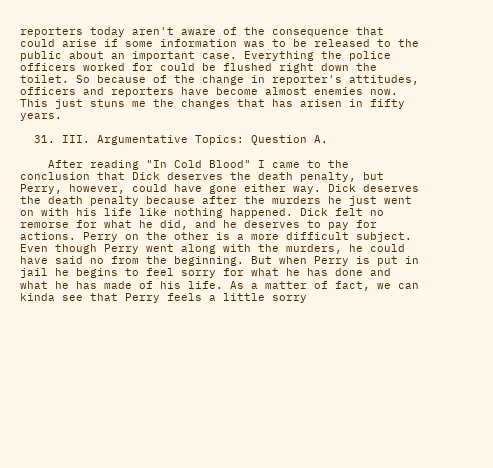reporters today aren't aware of the consequence that could arise if some information was to be released to the public about an important case. Everything the police officers worked for could be flushed right down the toilet. So because of the change in reporter's attitudes, officers and reporters have become almost enemies now. This just stuns me the changes that has arisen in fifty years.

  31. III. Argumentative Topics: Question A.

    After reading "In Cold Blood" I came to the conclusion that Dick deserves the death penalty, but Perry, however, could have gone either way. Dick deserves the death penalty because after the murders he just went on with his life like nothing happened. Dick felt no remorse for what he did, and he deserves to pay for actions. Perry on the other is a more difficult subject. Even though Perry went along with the murders, he could have said no from the beginning. But when Perry is put in jail he begins to feel sorry for what he has done and what he has made of his life. As a matter of fact, we can kinda see that Perry feels a little sorry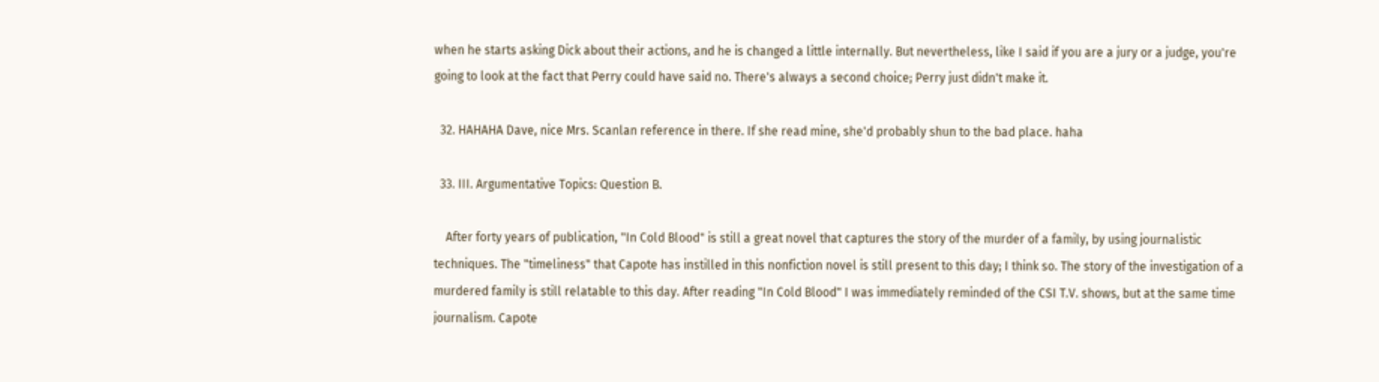when he starts asking Dick about their actions, and he is changed a little internally. But nevertheless, like I said if you are a jury or a judge, you're going to look at the fact that Perry could have said no. There's always a second choice; Perry just didn't make it.

  32. HAHAHA Dave, nice Mrs. Scanlan reference in there. If she read mine, she'd probably shun to the bad place. haha

  33. III. Argumentative Topics: Question B.

    After forty years of publication, "In Cold Blood" is still a great novel that captures the story of the murder of a family, by using journalistic techniques. The "timeliness" that Capote has instilled in this nonfiction novel is still present to this day; I think so. The story of the investigation of a murdered family is still relatable to this day. After reading "In Cold Blood" I was immediately reminded of the CSI T.V. shows, but at the same time journalism. Capote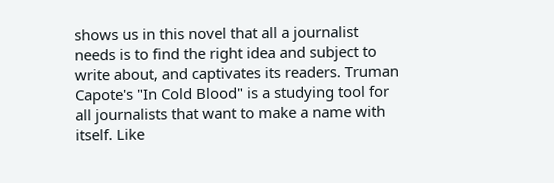shows us in this novel that all a journalist needs is to find the right idea and subject to write about, and captivates its readers. Truman Capote's "In Cold Blood" is a studying tool for all journalists that want to make a name with itself. Like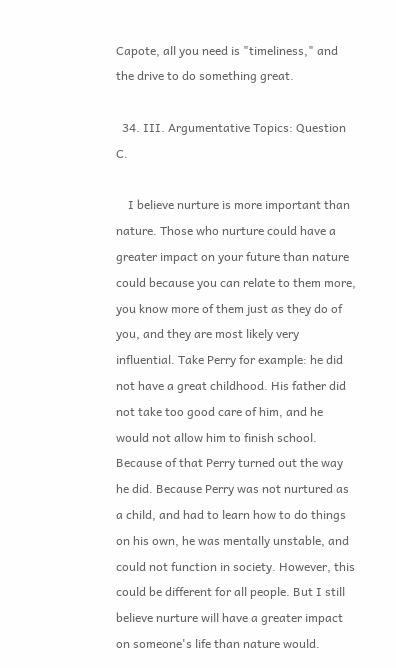Capote, all you need is "timeliness," and the drive to do something great.

  34. III. Argumentative Topics: Question C.

    I believe nurture is more important than nature. Those who nurture could have a greater impact on your future than nature could because you can relate to them more, you know more of them just as they do of you, and they are most likely very influential. Take Perry for example: he did not have a great childhood. His father did not take too good care of him, and he would not allow him to finish school. Because of that Perry turned out the way he did. Because Perry was not nurtured as a child, and had to learn how to do things on his own, he was mentally unstable, and could not function in society. However, this could be different for all people. But I still believe nurture will have a greater impact on someone's life than nature would.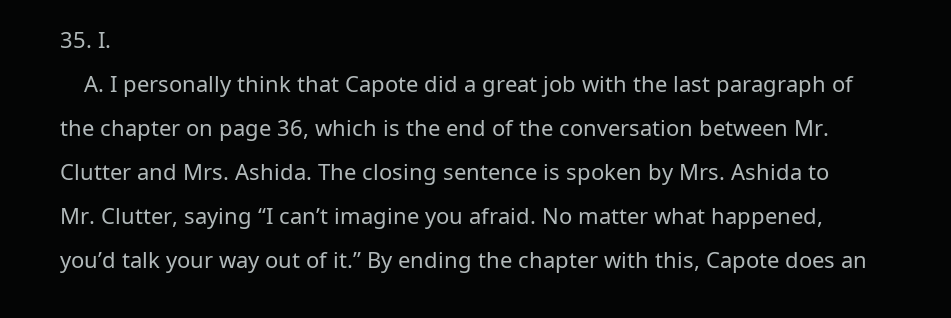35. I.
    A. I personally think that Capote did a great job with the last paragraph of the chapter on page 36, which is the end of the conversation between Mr. Clutter and Mrs. Ashida. The closing sentence is spoken by Mrs. Ashida to Mr. Clutter, saying “I can’t imagine you afraid. No matter what happened, you’d talk your way out of it.” By ending the chapter with this, Capote does an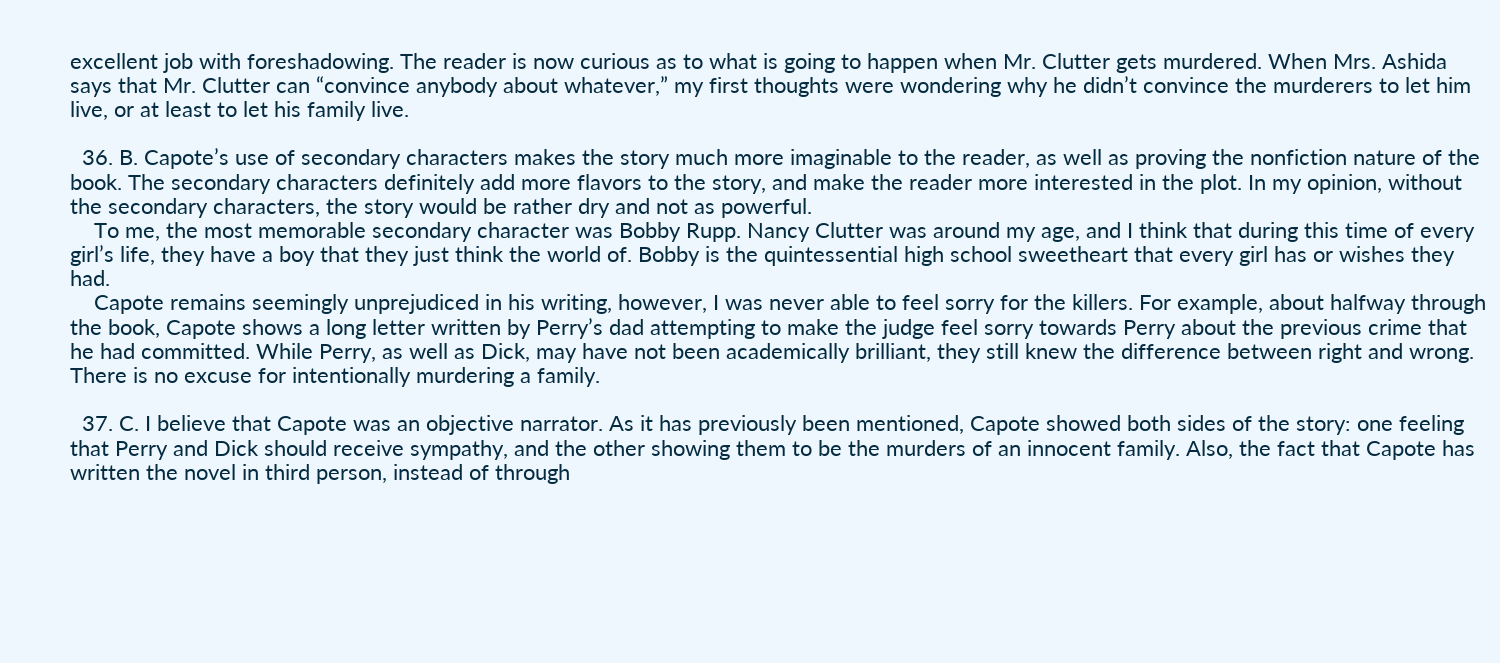excellent job with foreshadowing. The reader is now curious as to what is going to happen when Mr. Clutter gets murdered. When Mrs. Ashida says that Mr. Clutter can “convince anybody about whatever,” my first thoughts were wondering why he didn’t convince the murderers to let him live, or at least to let his family live.

  36. B. Capote’s use of secondary characters makes the story much more imaginable to the reader, as well as proving the nonfiction nature of the book. The secondary characters definitely add more flavors to the story, and make the reader more interested in the plot. In my opinion, without the secondary characters, the story would be rather dry and not as powerful.
    To me, the most memorable secondary character was Bobby Rupp. Nancy Clutter was around my age, and I think that during this time of every girl’s life, they have a boy that they just think the world of. Bobby is the quintessential high school sweetheart that every girl has or wishes they had.
    Capote remains seemingly unprejudiced in his writing, however, I was never able to feel sorry for the killers. For example, about halfway through the book, Capote shows a long letter written by Perry’s dad attempting to make the judge feel sorry towards Perry about the previous crime that he had committed. While Perry, as well as Dick, may have not been academically brilliant, they still knew the difference between right and wrong. There is no excuse for intentionally murdering a family.

  37. C. I believe that Capote was an objective narrator. As it has previously been mentioned, Capote showed both sides of the story: one feeling that Perry and Dick should receive sympathy, and the other showing them to be the murders of an innocent family. Also, the fact that Capote has written the novel in third person, instead of through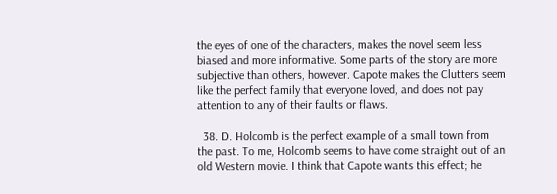the eyes of one of the characters, makes the novel seem less biased and more informative. Some parts of the story are more subjective than others, however. Capote makes the Clutters seem like the perfect family that everyone loved, and does not pay attention to any of their faults or flaws.

  38. D. Holcomb is the perfect example of a small town from the past. To me, Holcomb seems to have come straight out of an old Western movie. I think that Capote wants this effect; he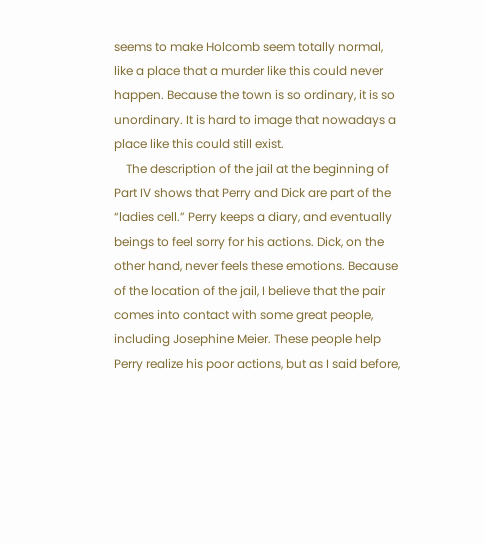seems to make Holcomb seem totally normal, like a place that a murder like this could never happen. Because the town is so ordinary, it is so unordinary. It is hard to image that nowadays a place like this could still exist.
    The description of the jail at the beginning of Part IV shows that Perry and Dick are part of the “ladies cell.” Perry keeps a diary, and eventually beings to feel sorry for his actions. Dick, on the other hand, never feels these emotions. Because of the location of the jail, I believe that the pair comes into contact with some great people, including Josephine Meier. These people help Perry realize his poor actions, but as I said before,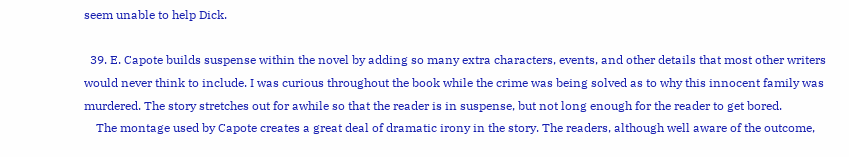seem unable to help Dick.

  39. E. Capote builds suspense within the novel by adding so many extra characters, events, and other details that most other writers would never think to include. I was curious throughout the book while the crime was being solved as to why this innocent family was murdered. The story stretches out for awhile so that the reader is in suspense, but not long enough for the reader to get bored.
    The montage used by Capote creates a great deal of dramatic irony in the story. The readers, although well aware of the outcome,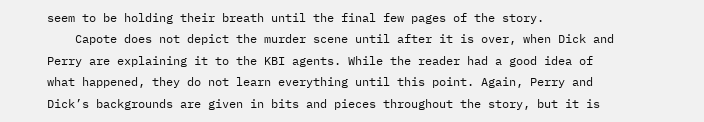seem to be holding their breath until the final few pages of the story.
    Capote does not depict the murder scene until after it is over, when Dick and Perry are explaining it to the KBI agents. While the reader had a good idea of what happened, they do not learn everything until this point. Again, Perry and Dick’s backgrounds are given in bits and pieces throughout the story, but it is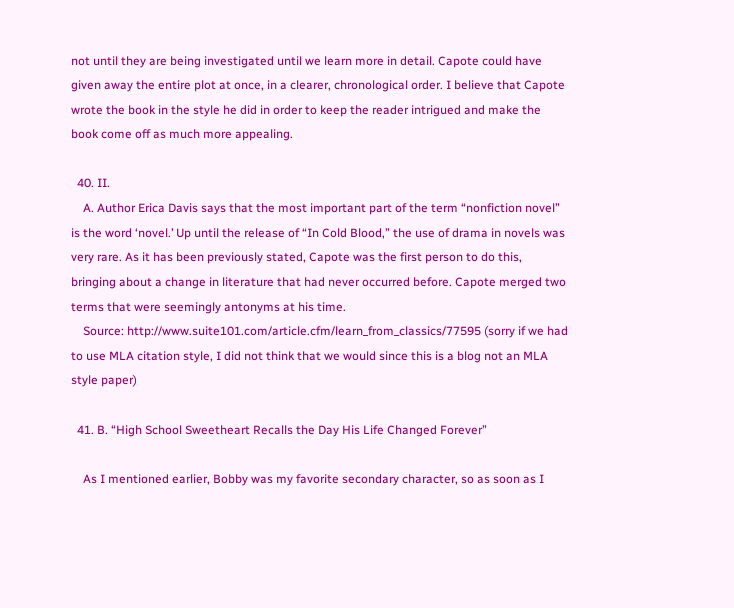not until they are being investigated until we learn more in detail. Capote could have given away the entire plot at once, in a clearer, chronological order. I believe that Capote wrote the book in the style he did in order to keep the reader intrigued and make the book come off as much more appealing.

  40. II.
    A. Author Erica Davis says that the most important part of the term “nonfiction novel” is the word ‘novel.’ Up until the release of “In Cold Blood,” the use of drama in novels was very rare. As it has been previously stated, Capote was the first person to do this, bringing about a change in literature that had never occurred before. Capote merged two terms that were seemingly antonyms at his time.
    Source: http://www.suite101.com/article.cfm/learn_from_classics/77595 (sorry if we had to use MLA citation style, I did not think that we would since this is a blog not an MLA style paper)

  41. B. “High School Sweetheart Recalls the Day His Life Changed Forever”

    As I mentioned earlier, Bobby was my favorite secondary character, so as soon as I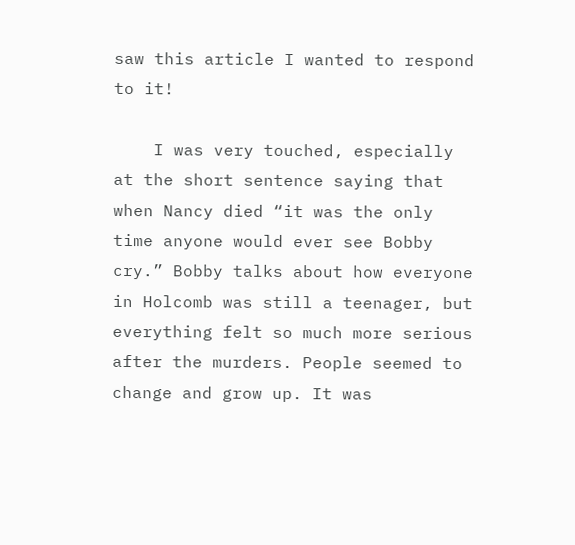saw this article I wanted to respond to it!

    I was very touched, especially at the short sentence saying that when Nancy died “it was the only time anyone would ever see Bobby cry.” Bobby talks about how everyone in Holcomb was still a teenager, but everything felt so much more serious after the murders. People seemed to change and grow up. It was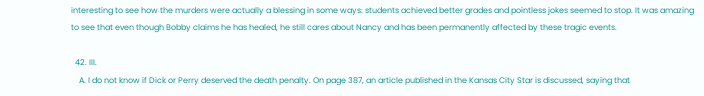interesting to see how the murders were actually a blessing in some ways: students achieved better grades and pointless jokes seemed to stop. It was amazing to see that even though Bobby claims he has healed, he still cares about Nancy and has been permanently affected by these tragic events.

  42. III.
    A. I do not know if Dick or Perry deserved the death penalty. On page 387, an article published in the Kansas City Star is discussed, saying that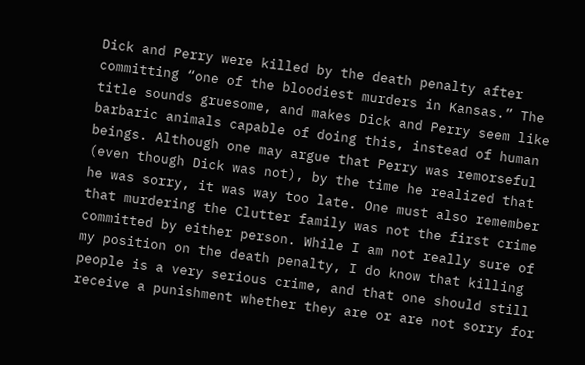Dick and Perry were killed by the death penalty after committing “one of the bloodiest murders in Kansas.” The title sounds gruesome, and makes Dick and Perry seem like barbaric animals capable of doing this, instead of human beings. Although one may argue that Perry was remorseful (even though Dick was not), by the time he realized that he was sorry, it was way too late. One must also remember that murdering the Clutter family was not the first crime committed by either person. While I am not really sure of my position on the death penalty, I do know that killing people is a very serious crime, and that one should still receive a punishment whether they are or are not sorry for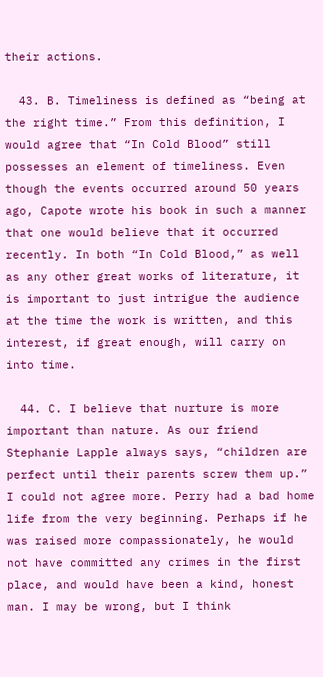their actions.

  43. B. Timeliness is defined as “being at the right time.” From this definition, I would agree that “In Cold Blood” still possesses an element of timeliness. Even though the events occurred around 50 years ago, Capote wrote his book in such a manner that one would believe that it occurred recently. In both “In Cold Blood,” as well as any other great works of literature, it is important to just intrigue the audience at the time the work is written, and this interest, if great enough, will carry on into time.

  44. C. I believe that nurture is more important than nature. As our friend Stephanie Lapple always says, “children are perfect until their parents screw them up.” I could not agree more. Perry had a bad home life from the very beginning. Perhaps if he was raised more compassionately, he would not have committed any crimes in the first place, and would have been a kind, honest man. I may be wrong, but I think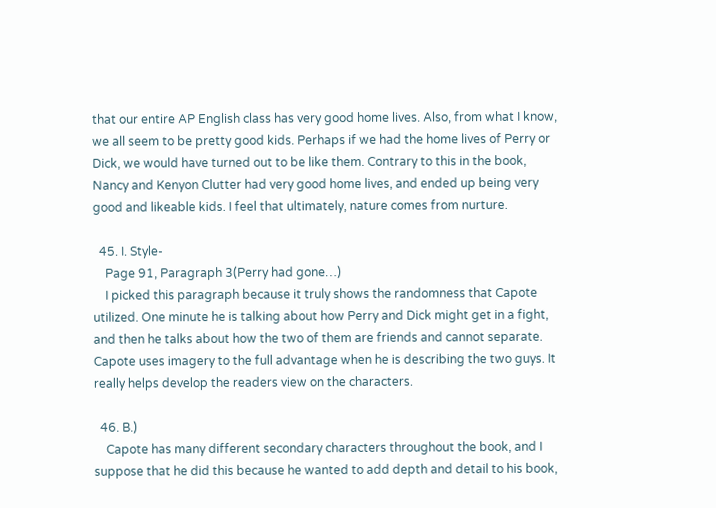that our entire AP English class has very good home lives. Also, from what I know, we all seem to be pretty good kids. Perhaps if we had the home lives of Perry or Dick, we would have turned out to be like them. Contrary to this in the book, Nancy and Kenyon Clutter had very good home lives, and ended up being very good and likeable kids. I feel that ultimately, nature comes from nurture.

  45. I. Style-
    Page 91, Paragraph 3(Perry had gone…)
    I picked this paragraph because it truly shows the randomness that Capote utilized. One minute he is talking about how Perry and Dick might get in a fight, and then he talks about how the two of them are friends and cannot separate. Capote uses imagery to the full advantage when he is describing the two guys. It really helps develop the readers view on the characters.

  46. B.)
    Capote has many different secondary characters throughout the book, and I suppose that he did this because he wanted to add depth and detail to his book,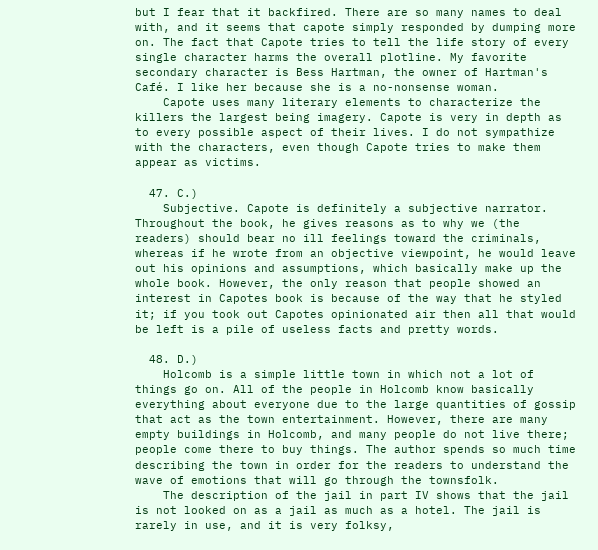but I fear that it backfired. There are so many names to deal with, and it seems that capote simply responded by dumping more on. The fact that Capote tries to tell the life story of every single character harms the overall plotline. My favorite secondary character is Bess Hartman, the owner of Hartman's Café. I like her because she is a no-nonsense woman.
    Capote uses many literary elements to characterize the killers the largest being imagery. Capote is very in depth as to every possible aspect of their lives. I do not sympathize with the characters, even though Capote tries to make them appear as victims.

  47. C.)
    Subjective. Capote is definitely a subjective narrator. Throughout the book, he gives reasons as to why we (the readers) should bear no ill feelings toward the criminals, whereas if he wrote from an objective viewpoint, he would leave out his opinions and assumptions, which basically make up the whole book. However, the only reason that people showed an interest in Capotes book is because of the way that he styled it; if you took out Capotes opinionated air then all that would be left is a pile of useless facts and pretty words.

  48. D.)
    Holcomb is a simple little town in which not a lot of things go on. All of the people in Holcomb know basically everything about everyone due to the large quantities of gossip that act as the town entertainment. However, there are many empty buildings in Holcomb, and many people do not live there; people come there to buy things. The author spends so much time describing the town in order for the readers to understand the wave of emotions that will go through the townsfolk.
    The description of the jail in part IV shows that the jail is not looked on as a jail as much as a hotel. The jail is rarely in use, and it is very folksy,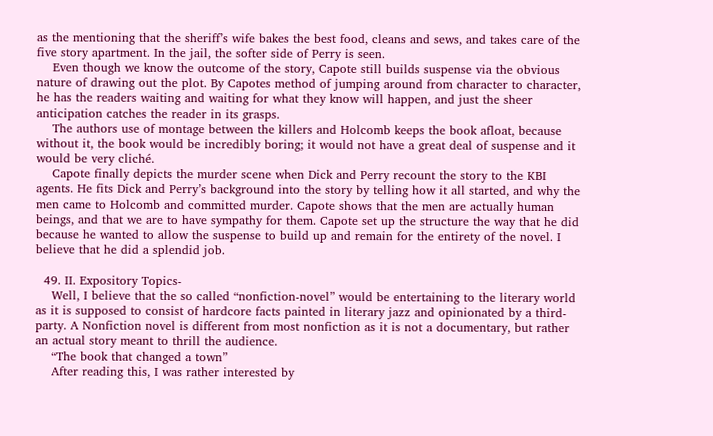as the mentioning that the sheriff’s wife bakes the best food, cleans and sews, and takes care of the five story apartment. In the jail, the softer side of Perry is seen.
    Even though we know the outcome of the story, Capote still builds suspense via the obvious nature of drawing out the plot. By Capotes method of jumping around from character to character, he has the readers waiting and waiting for what they know will happen, and just the sheer anticipation catches the reader in its grasps.
    The authors use of montage between the killers and Holcomb keeps the book afloat, because without it, the book would be incredibly boring; it would not have a great deal of suspense and it would be very cliché.
    Capote finally depicts the murder scene when Dick and Perry recount the story to the KBI agents. He fits Dick and Perry’s background into the story by telling how it all started, and why the men came to Holcomb and committed murder. Capote shows that the men are actually human beings, and that we are to have sympathy for them. Capote set up the structure the way that he did because he wanted to allow the suspense to build up and remain for the entirety of the novel. I believe that he did a splendid job.

  49. II. Expository Topics-
    Well, I believe that the so called “nonfiction-novel” would be entertaining to the literary world as it is supposed to consist of hardcore facts painted in literary jazz and opinionated by a third-party. A Nonfiction novel is different from most nonfiction as it is not a documentary, but rather an actual story meant to thrill the audience.
    “The book that changed a town”
    After reading this, I was rather interested by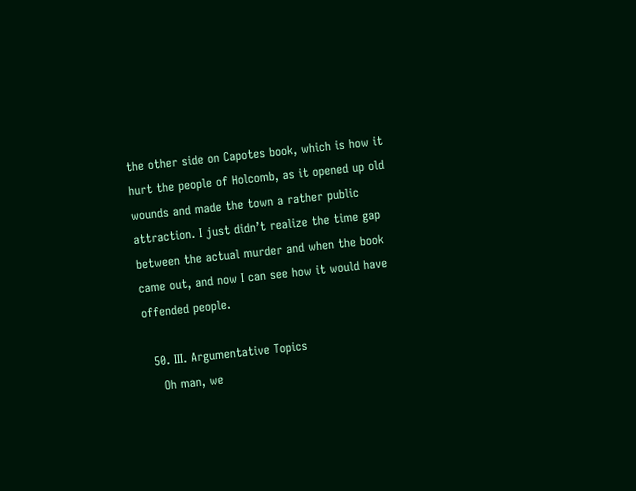the other side on Capotes book, which is how it hurt the people of Holcomb, as it opened up old wounds and made the town a rather public attraction. I just didn’t realize the time gap between the actual murder and when the book came out, and now I can see how it would have offended people.

  50. III. Argumentative Topics
    Oh man, we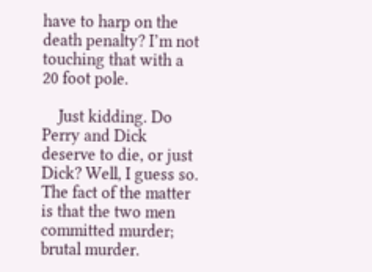have to harp on the death penalty? I’m not touching that with a 20 foot pole.

    Just kidding. Do Perry and Dick deserve to die, or just Dick? Well, I guess so. The fact of the matter is that the two men committed murder; brutal murder.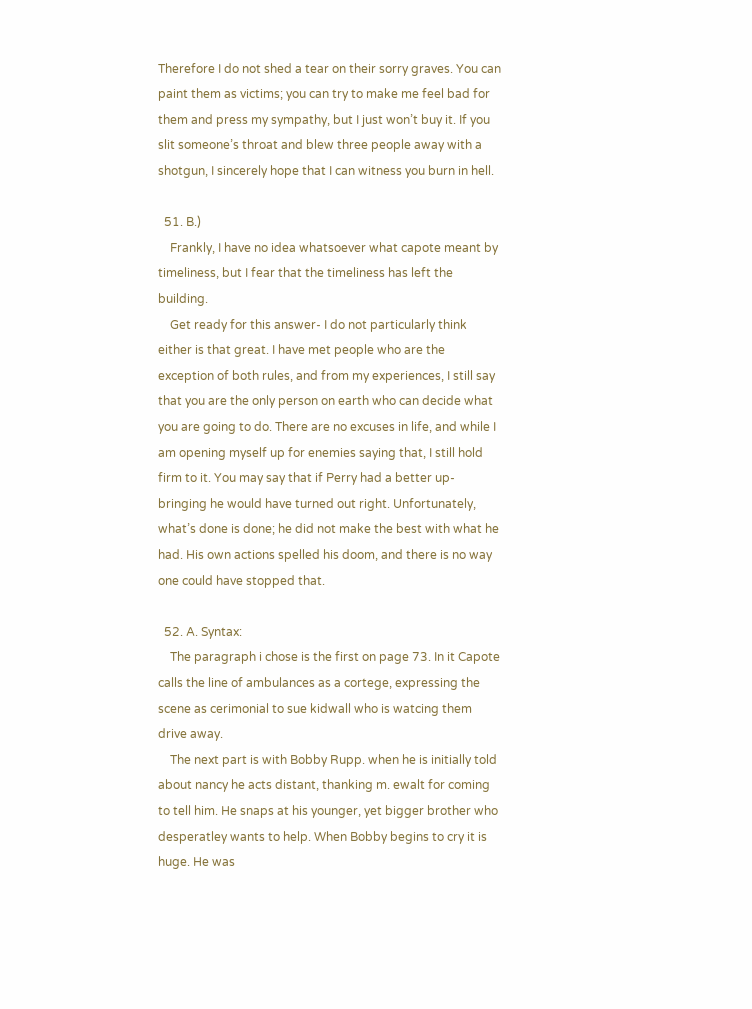Therefore I do not shed a tear on their sorry graves. You can paint them as victims; you can try to make me feel bad for them and press my sympathy, but I just won’t buy it. If you slit someone’s throat and blew three people away with a shotgun, I sincerely hope that I can witness you burn in hell.

  51. B.)
    Frankly, I have no idea whatsoever what capote meant by timeliness, but I fear that the timeliness has left the building.
    Get ready for this answer- I do not particularly think either is that great. I have met people who are the exception of both rules, and from my experiences, I still say that you are the only person on earth who can decide what you are going to do. There are no excuses in life, and while I am opening myself up for enemies saying that, I still hold firm to it. You may say that if Perry had a better up-bringing he would have turned out right. Unfortunately, what’s done is done; he did not make the best with what he had. His own actions spelled his doom, and there is no way one could have stopped that.

  52. A. Syntax:
    The paragraph i chose is the first on page 73. In it Capote calls the line of ambulances as a cortege, expressing the scene as cerimonial to sue kidwall who is watcing them drive away.
    The next part is with Bobby Rupp. when he is initially told about nancy he acts distant, thanking m. ewalt for coming to tell him. He snaps at his younger, yet bigger brother who desperatley wants to help. When Bobby begins to cry it is huge. He was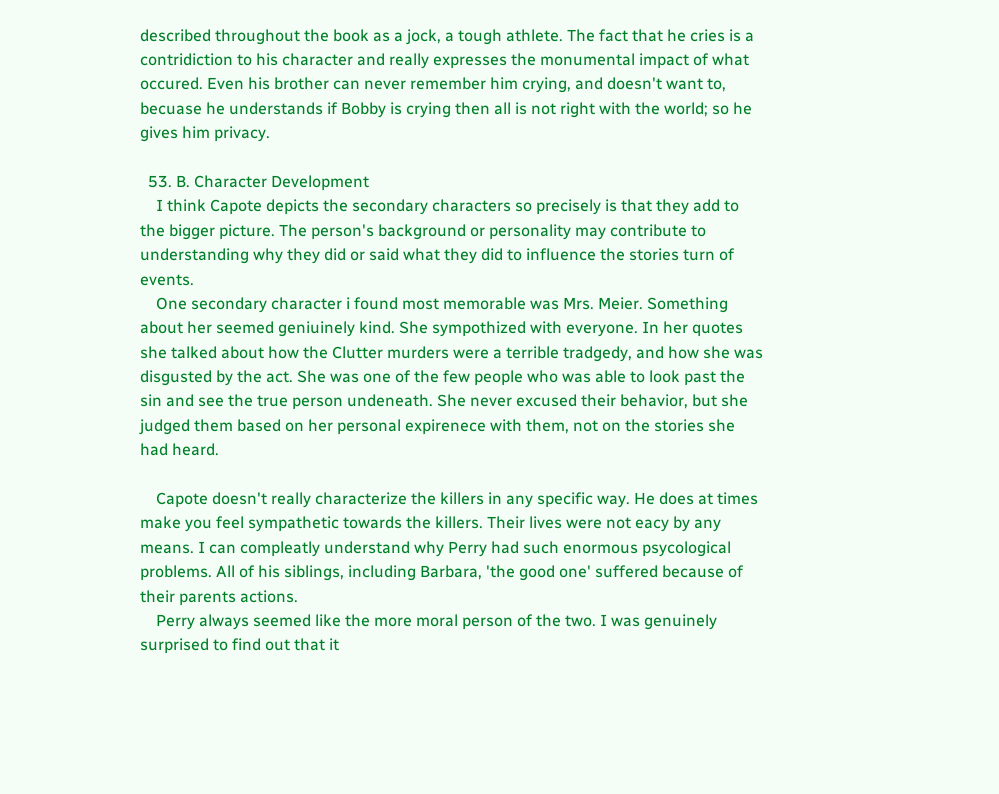described throughout the book as a jock, a tough athlete. The fact that he cries is a contridiction to his character and really expresses the monumental impact of what occured. Even his brother can never remember him crying, and doesn't want to, becuase he understands if Bobby is crying then all is not right with the world; so he gives him privacy.

  53. B. Character Development
    I think Capote depicts the secondary characters so precisely is that they add to the bigger picture. The person's background or personality may contribute to understanding why they did or said what they did to influence the stories turn of events.
    One secondary character i found most memorable was Mrs. Meier. Something about her seemed geniuinely kind. She sympothized with everyone. In her quotes she talked about how the Clutter murders were a terrible tradgedy, and how she was disgusted by the act. She was one of the few people who was able to look past the sin and see the true person undeneath. She never excused their behavior, but she judged them based on her personal expirenece with them, not on the stories she had heard.

    Capote doesn't really characterize the killers in any specific way. He does at times make you feel sympathetic towards the killers. Their lives were not eacy by any means. I can compleatly understand why Perry had such enormous psycological problems. All of his siblings, including Barbara, 'the good one' suffered because of their parents actions.
    Perry always seemed like the more moral person of the two. I was genuinely surprised to find out that it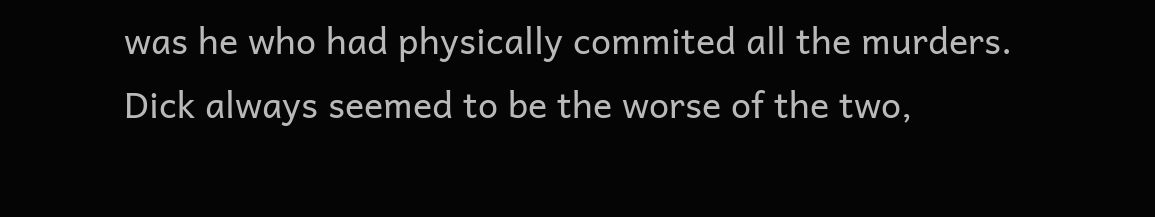was he who had physically commited all the murders. Dick always seemed to be the worse of the two,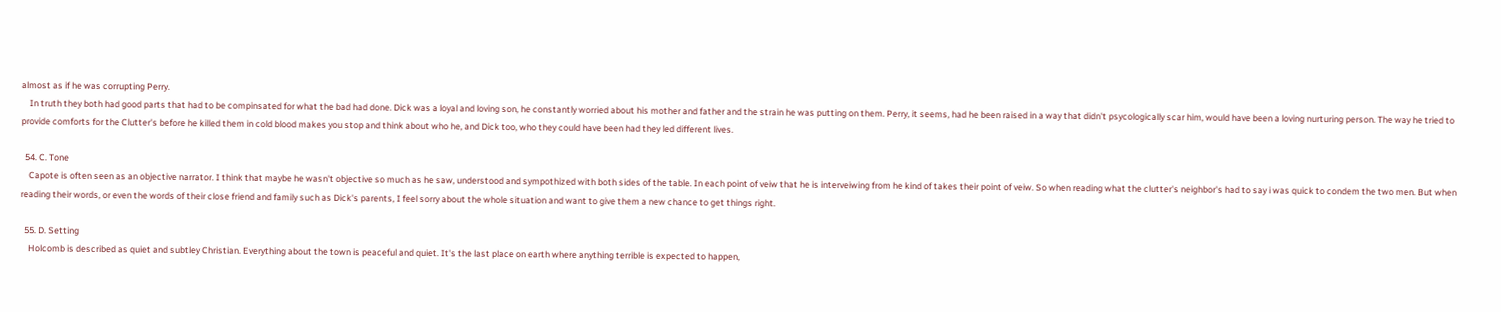almost as if he was corrupting Perry.
    In truth they both had good parts that had to be compinsated for what the bad had done. Dick was a loyal and loving son, he constantly worried about his mother and father and the strain he was putting on them. Perry, it seems, had he been raised in a way that didn't psycologically scar him, would have been a loving nurturing person. The way he tried to provide comforts for the Clutter's before he killed them in cold blood makes you stop and think about who he, and Dick too, who they could have been had they led different lives.

  54. C. Tone
    Capote is often seen as an objective narrator. I think that maybe he wasn't objective so much as he saw, understood and sympothized with both sides of the table. In each point of veiw that he is interveiwing from he kind of takes their point of veiw. So when reading what the clutter's neighbor's had to say i was quick to condem the two men. But when reading their words, or even the words of their close friend and family such as Dick's parents, I feel sorry about the whole situation and want to give them a new chance to get things right.

  55. D. Setting
    Holcomb is described as quiet and subtley Christian. Everything about the town is peaceful and quiet. It's the last place on earth where anything terrible is expected to happen,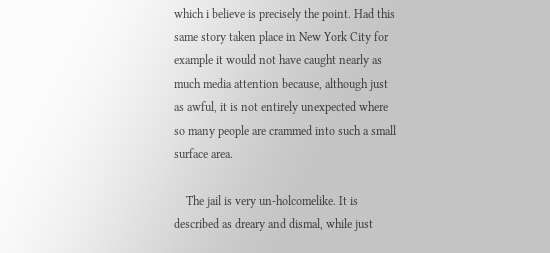which i believe is precisely the point. Had this same story taken place in New York City for example it would not have caught nearly as much media attention because, although just as awful, it is not entirely unexpected where so many people are crammed into such a small surface area.

    The jail is very un-holcomelike. It is described as dreary and dismal, while just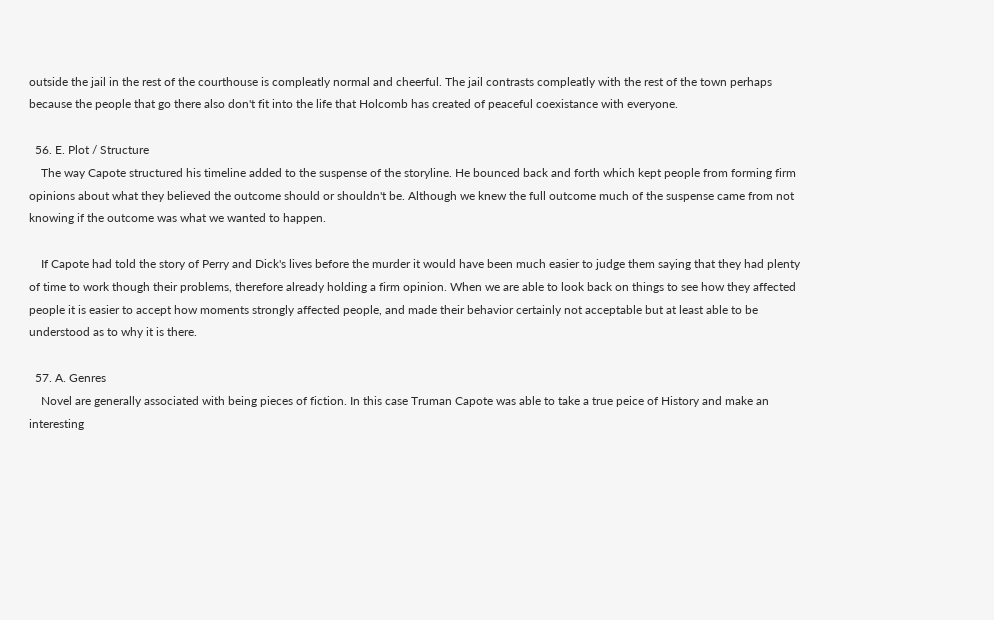outside the jail in the rest of the courthouse is compleatly normal and cheerful. The jail contrasts compleatly with the rest of the town perhaps because the people that go there also don't fit into the life that Holcomb has created of peaceful coexistance with everyone.

  56. E. Plot / Structure
    The way Capote structured his timeline added to the suspense of the storyline. He bounced back and forth which kept people from forming firm opinions about what they believed the outcome should or shouldn't be. Although we knew the full outcome much of the suspense came from not knowing if the outcome was what we wanted to happen.

    If Capote had told the story of Perry and Dick's lives before the murder it would have been much easier to judge them saying that they had plenty of time to work though their problems, therefore already holding a firm opinion. When we are able to look back on things to see how they affected people it is easier to accept how moments strongly affected people, and made their behavior certainly not acceptable but at least able to be understood as to why it is there.

  57. A. Genres
    Novel are generally associated with being pieces of fiction. In this case Truman Capote was able to take a true peice of History and make an interesting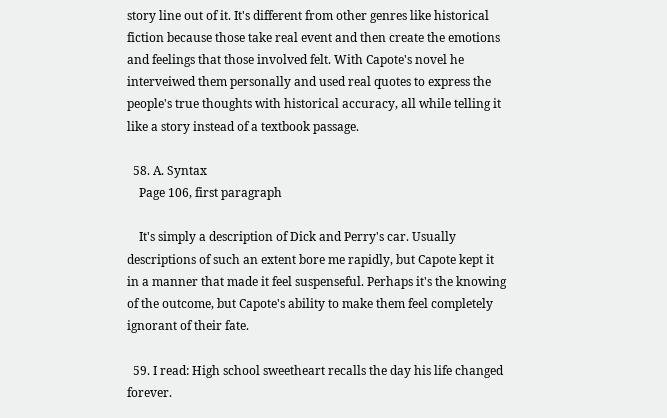story line out of it. It's different from other genres like historical fiction because those take real event and then create the emotions and feelings that those involved felt. With Capote's novel he interveiwed them personally and used real quotes to express the people's true thoughts with historical accuracy, all while telling it like a story instead of a textbook passage.

  58. A. Syntax
    Page 106, first paragraph

    It's simply a description of Dick and Perry's car. Usually descriptions of such an extent bore me rapidly, but Capote kept it in a manner that made it feel suspenseful. Perhaps it's the knowing of the outcome, but Capote's ability to make them feel completely ignorant of their fate.

  59. I read: High school sweetheart recalls the day his life changed forever.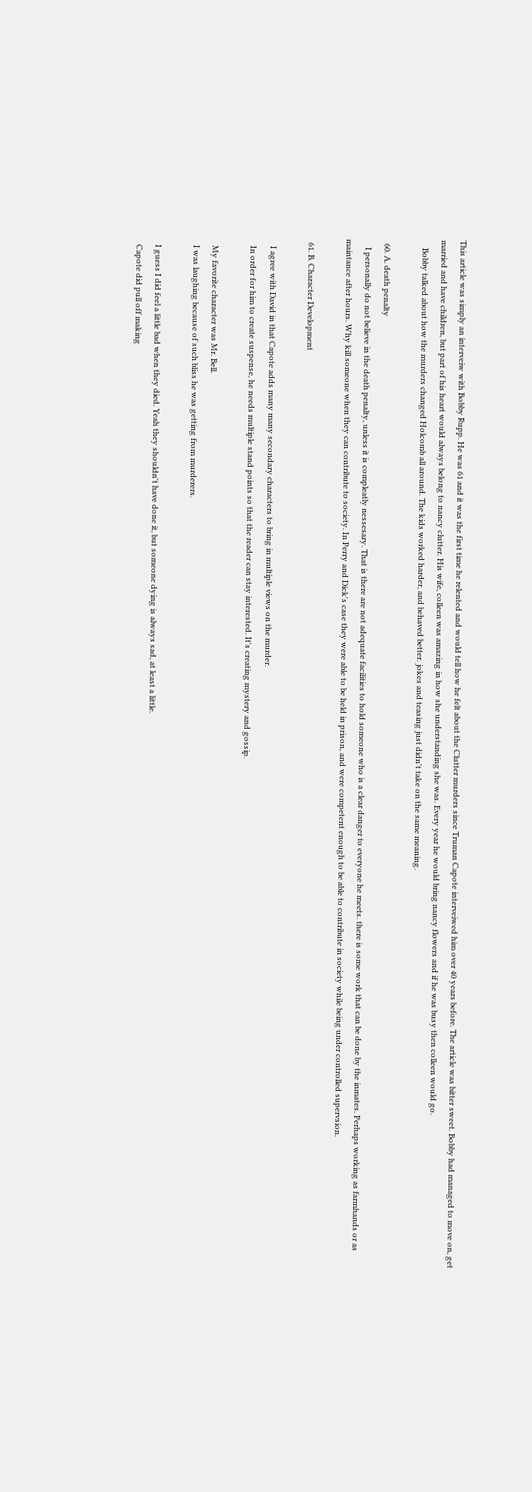This article was simply an interveiw with Bobby Rupp. He was 61 and it was the first time he relented and would tell how he felt about the Clutter murders since Truman Capote interveiwed him over 40 years before. The article was bitter sweet. Bobby had managed to move on, get married and have children, but part of his heart would always belong to nancy clutter. His wife, colleen was amazing in how she understanding she was. Every year he would bring nancy flowers and if he was busy then colleen would go.
    Bobby talked about how the murders changed Holcomb all around. The kids worked harder, and behaved better. jokes and teasing just didn't take on the same meaning.

  60. A. death penalty
    I personally do not believe in the death penalty, unless it is compleatly nessesary. That is there are not adequate facilities to hold someone who is a clear danger to everyone he meets. there is some work that can be done by the inmates. Perhaps working as farmhands or as maintance after hours. Why kill someone when they can contribute to society. In Perry and Dick's case they were able to be held in prison, and were competent enough to be able to contribute in society while being under controlled supervsion.

  61. B. Character Development

    I agree with David in that Capote adds many many secondary characters to bring in multiple views on the murder.
    In order for him to create suspense, he needs multiple stand points so that the reader can stay interested. It's creating mystery and gossip.

    My favorite character was Mr. Bell.
    I was laughing because of such bliss he was getting from murderers.

    I guess I did feel a little bad when they died. Yeah they shouldn't have done it, but someone dying is always sad, at least a little.
    Capote did pull off making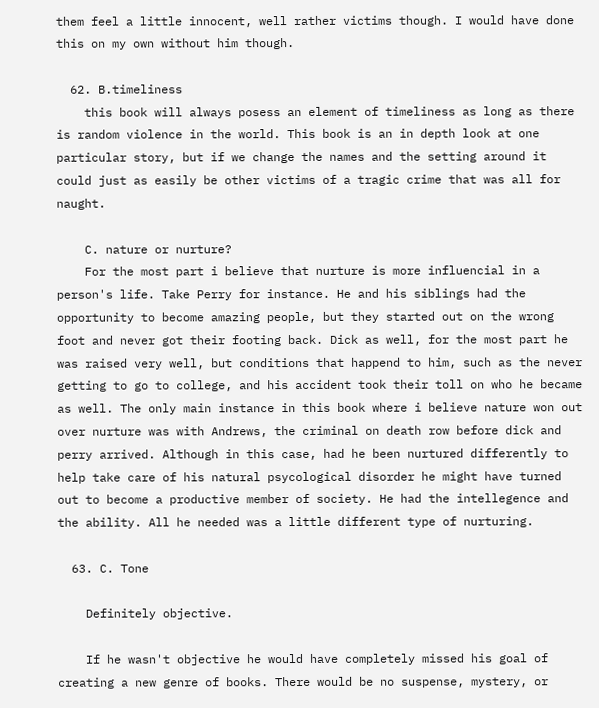them feel a little innocent, well rather victims though. I would have done this on my own without him though.

  62. B.timeliness
    this book will always posess an element of timeliness as long as there is random violence in the world. This book is an in depth look at one particular story, but if we change the names and the setting around it could just as easily be other victims of a tragic crime that was all for naught.

    C. nature or nurture?
    For the most part i believe that nurture is more influencial in a person's life. Take Perry for instance. He and his siblings had the opportunity to become amazing people, but they started out on the wrong foot and never got their footing back. Dick as well, for the most part he was raised very well, but conditions that happend to him, such as the never getting to go to college, and his accident took their toll on who he became as well. The only main instance in this book where i believe nature won out over nurture was with Andrews, the criminal on death row before dick and perry arrived. Although in this case, had he been nurtured differently to help take care of his natural psycological disorder he might have turned out to become a productive member of society. He had the intellegence and the ability. All he needed was a little different type of nurturing.

  63. C. Tone

    Definitely objective.

    If he wasn't objective he would have completely missed his goal of creating a new genre of books. There would be no suspense, mystery, or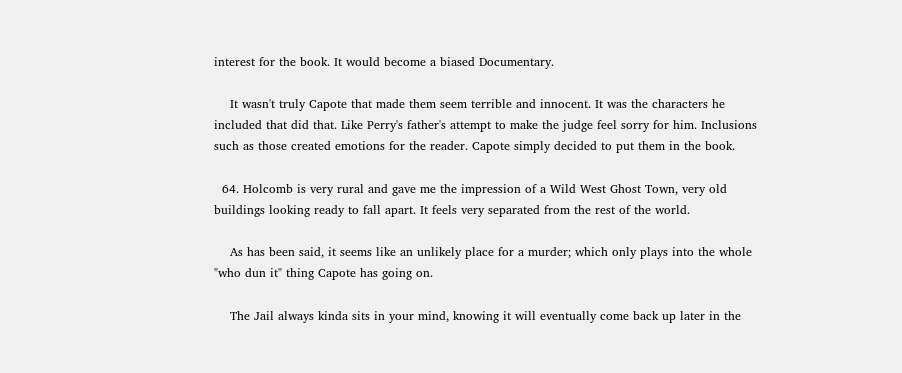interest for the book. It would become a biased Documentary.

    It wasn't truly Capote that made them seem terrible and innocent. It was the characters he included that did that. Like Perry's father's attempt to make the judge feel sorry for him. Inclusions such as those created emotions for the reader. Capote simply decided to put them in the book.

  64. Holcomb is very rural and gave me the impression of a Wild West Ghost Town, very old buildings looking ready to fall apart. It feels very separated from the rest of the world.

    As has been said, it seems like an unlikely place for a murder; which only plays into the whole "who dun it" thing Capote has going on.

    The Jail always kinda sits in your mind, knowing it will eventually come back up later in the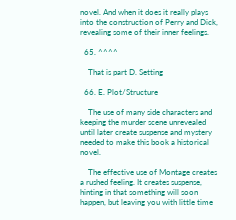novel. And when it does it really plays into the construction of Perry and Dick, revealing some of their inner feelings.

  65. ^^^^

    That is part D. Setting

  66. E. Plot/Structure

    The use of many side characters and keeping the murder scene unrevealed until later create suspense and mystery needed to make this book a historical novel.

    The effective use of Montage creates a rushed feeling. It creates suspense, hinting in that something will soon happen, but leaving you with little time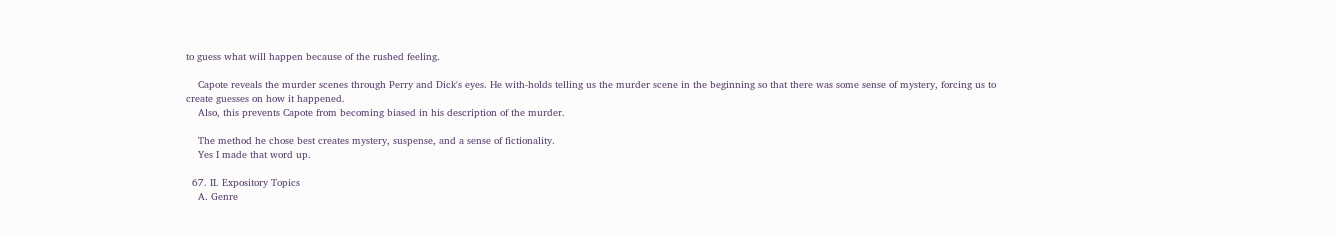to guess what will happen because of the rushed feeling.

    Capote reveals the murder scenes through Perry and Dick's eyes. He with-holds telling us the murder scene in the beginning so that there was some sense of mystery, forcing us to create guesses on how it happened.
    Also, this prevents Capote from becoming biased in his description of the murder.

    The method he chose best creates mystery, suspense, and a sense of fictionality.
    Yes I made that word up.

  67. II. Expository Topics
    A. Genre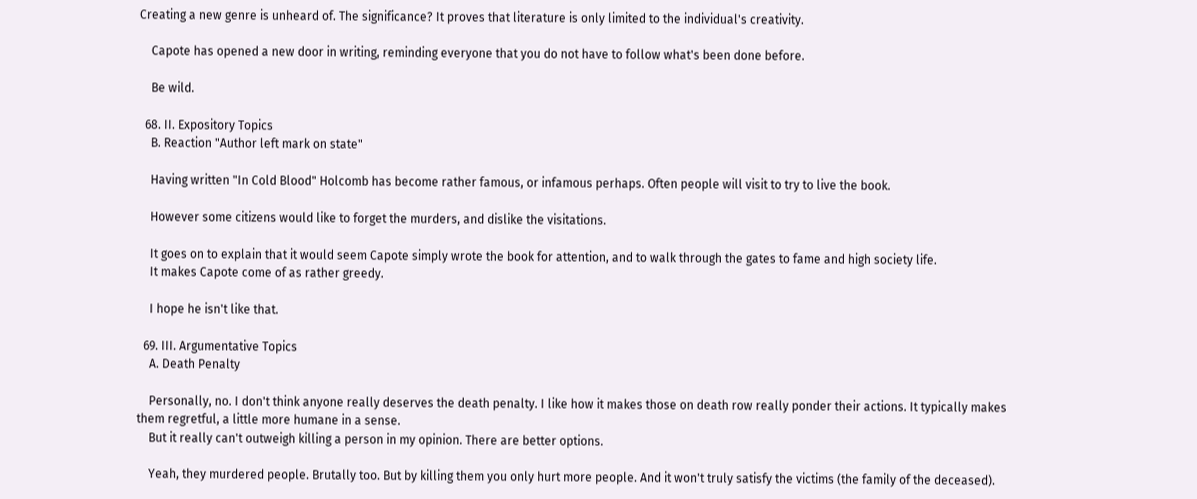Creating a new genre is unheard of. The significance? It proves that literature is only limited to the individual's creativity.

    Capote has opened a new door in writing, reminding everyone that you do not have to follow what's been done before.

    Be wild.

  68. II. Expository Topics
    B. Reaction "Author left mark on state"

    Having written "In Cold Blood" Holcomb has become rather famous, or infamous perhaps. Often people will visit to try to live the book.

    However some citizens would like to forget the murders, and dislike the visitations.

    It goes on to explain that it would seem Capote simply wrote the book for attention, and to walk through the gates to fame and high society life.
    It makes Capote come of as rather greedy.

    I hope he isn't like that.

  69. III. Argumentative Topics
    A. Death Penalty

    Personally, no. I don't think anyone really deserves the death penalty. I like how it makes those on death row really ponder their actions. It typically makes them regretful, a little more humane in a sense.
    But it really can't outweigh killing a person in my opinion. There are better options.

    Yeah, they murdered people. Brutally too. But by killing them you only hurt more people. And it won't truly satisfy the victims (the family of the deceased).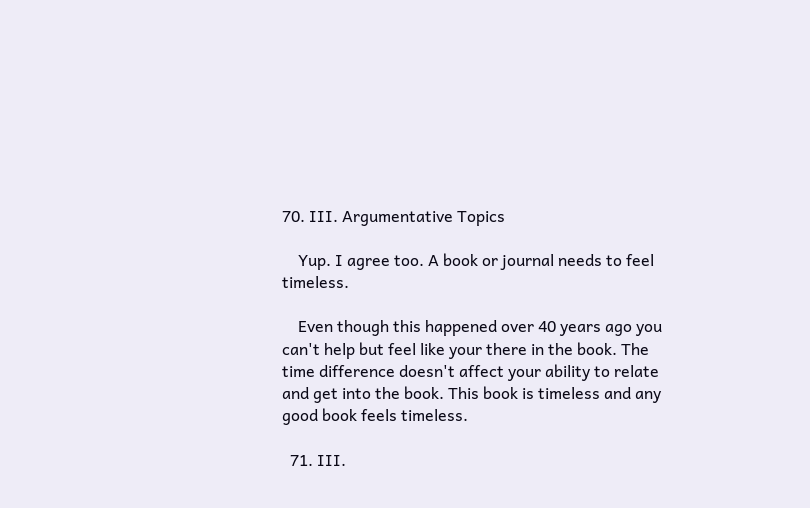70. III. Argumentative Topics

    Yup. I agree too. A book or journal needs to feel timeless.

    Even though this happened over 40 years ago you can't help but feel like your there in the book. The time difference doesn't affect your ability to relate and get into the book. This book is timeless and any good book feels timeless.

  71. III.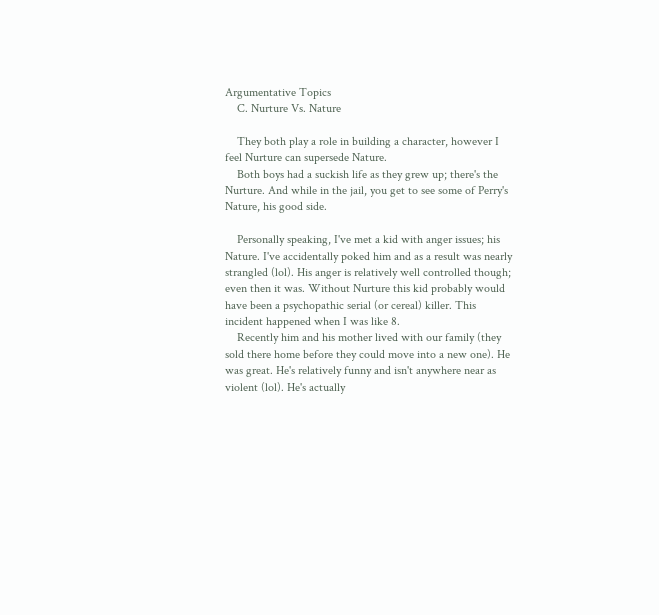Argumentative Topics
    C. Nurture Vs. Nature

    They both play a role in building a character, however I feel Nurture can supersede Nature.
    Both boys had a suckish life as they grew up; there's the Nurture. And while in the jail, you get to see some of Perry's Nature, his good side.

    Personally speaking, I've met a kid with anger issues; his Nature. I've accidentally poked him and as a result was nearly strangled (lol). His anger is relatively well controlled though; even then it was. Without Nurture this kid probably would have been a psychopathic serial (or cereal) killer. This incident happened when I was like 8.
    Recently him and his mother lived with our family (they sold there home before they could move into a new one). He was great. He's relatively funny and isn't anywhere near as violent (lol). He's actually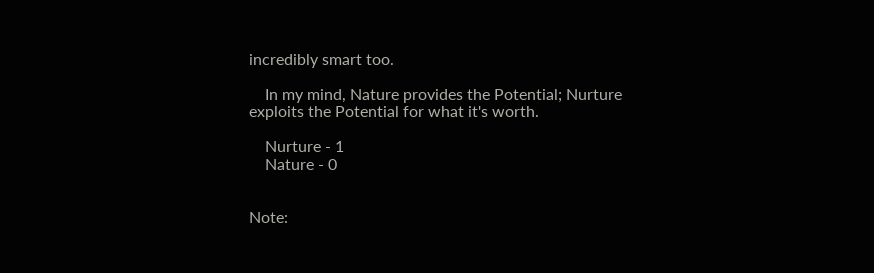incredibly smart too.

    In my mind, Nature provides the Potential; Nurture exploits the Potential for what it's worth.

    Nurture - 1
    Nature - 0


Note: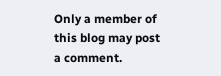Only a member of this blog may post a comment.